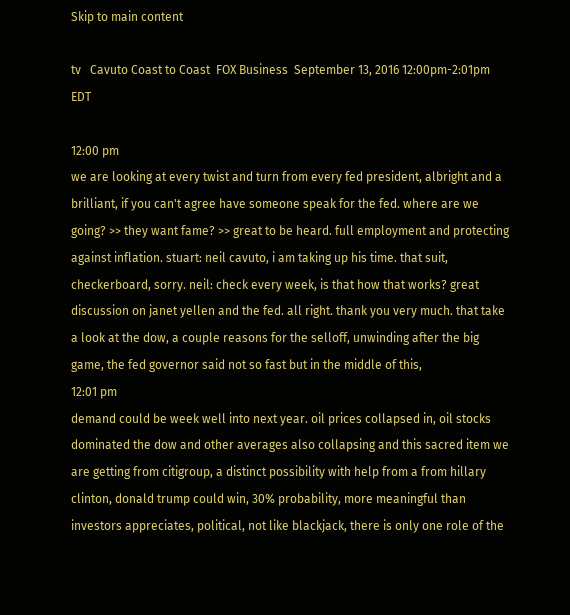Skip to main content

tv   Cavuto Coast to Coast  FOX Business  September 13, 2016 12:00pm-2:01pm EDT

12:00 pm
we are looking at every twist and turn from every fed president, albright and a brilliant, if you can't agree have someone speak for the fed. where are we going? >> they want fame? >> great to be heard. full employment and protecting against inflation. stuart: neil cavuto, i am taking up his time. that suit, checkerboard, sorry. neil: check every week, is that how that works? great discussion on janet yellen and the fed. all right. thank you very much. that take a look at the dow, a couple reasons for the selloff, unwinding after the big game, the fed governor said not so fast but in the middle of this,
12:01 pm
demand could be week well into next year. oil prices collapsed in, oil stocks dominated the dow and other averages also collapsing and this sacred item we are getting from citigroup, a distinct possibility with help from a from hillary clinton, donald trump could win, 30% probability, more meaningful than investors appreciates, political, not like blackjack, there is only one role of the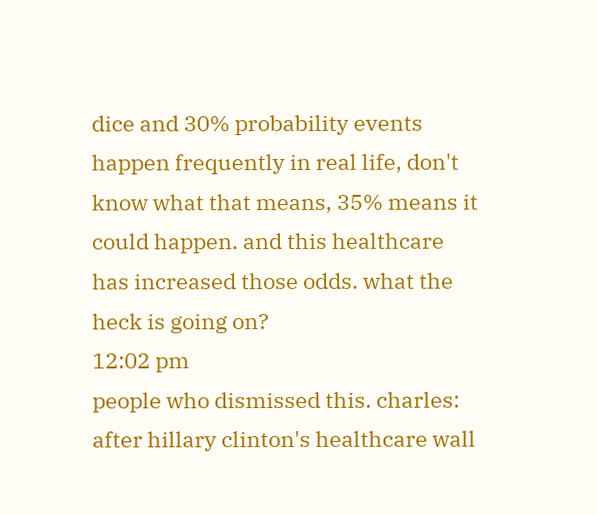dice and 30% probability events happen frequently in real life, don't know what that means, 35% means it could happen. and this healthcare has increased those odds. what the heck is going on?
12:02 pm
people who dismissed this. charles: after hillary clinton's healthcare wall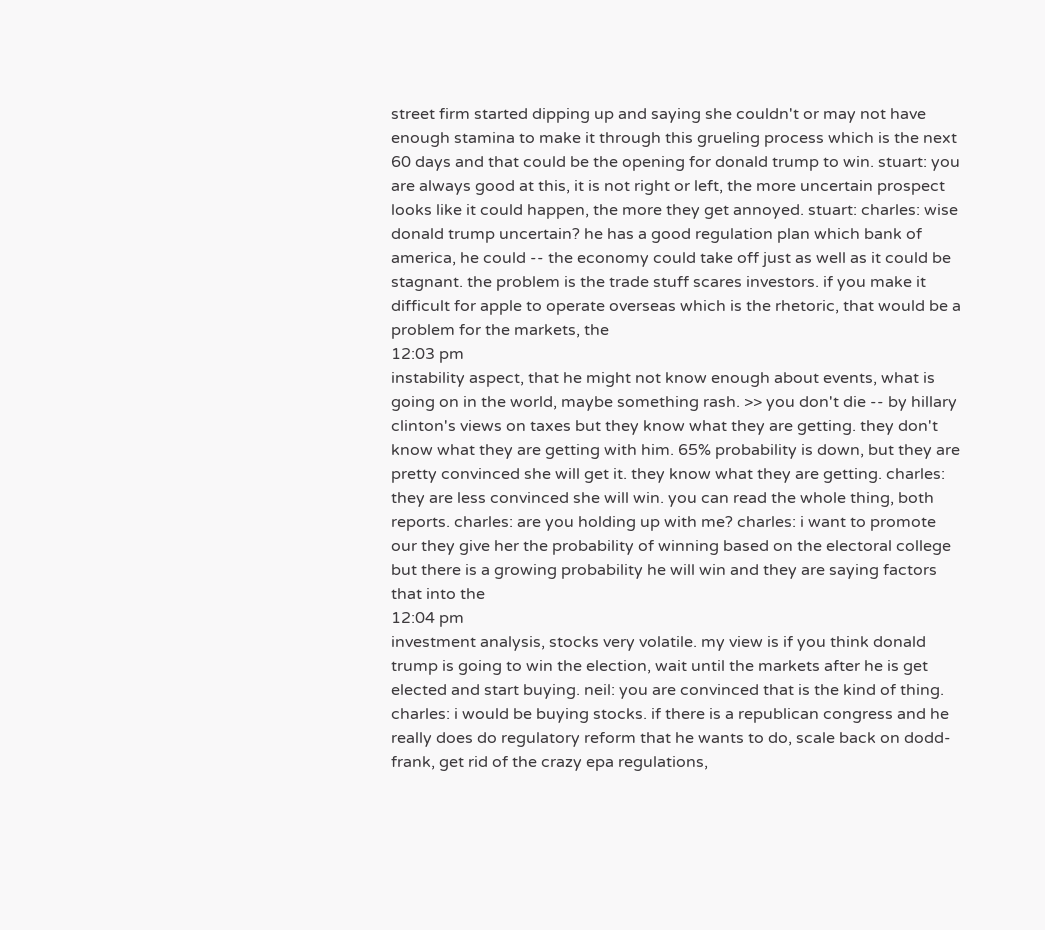street firm started dipping up and saying she couldn't or may not have enough stamina to make it through this grueling process which is the next 60 days and that could be the opening for donald trump to win. stuart: you are always good at this, it is not right or left, the more uncertain prospect looks like it could happen, the more they get annoyed. stuart: charles: wise donald trump uncertain? he has a good regulation plan which bank of america, he could -- the economy could take off just as well as it could be stagnant. the problem is the trade stuff scares investors. if you make it difficult for apple to operate overseas which is the rhetoric, that would be a problem for the markets, the
12:03 pm
instability aspect, that he might not know enough about events, what is going on in the world, maybe something rash. >> you don't die -- by hillary clinton's views on taxes but they know what they are getting. they don't know what they are getting with him. 65% probability is down, but they are pretty convinced she will get it. they know what they are getting. charles: they are less convinced she will win. you can read the whole thing, both reports. charles: are you holding up with me? charles: i want to promote our they give her the probability of winning based on the electoral college but there is a growing probability he will win and they are saying factors that into the
12:04 pm
investment analysis, stocks very volatile. my view is if you think donald trump is going to win the election, wait until the markets after he is get elected and start buying. neil: you are convinced that is the kind of thing. charles: i would be buying stocks. if there is a republican congress and he really does do regulatory reform that he wants to do, scale back on dodd-frank, get rid of the crazy epa regulations,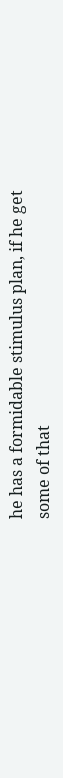he has a formidable stimulus plan, if he get some of that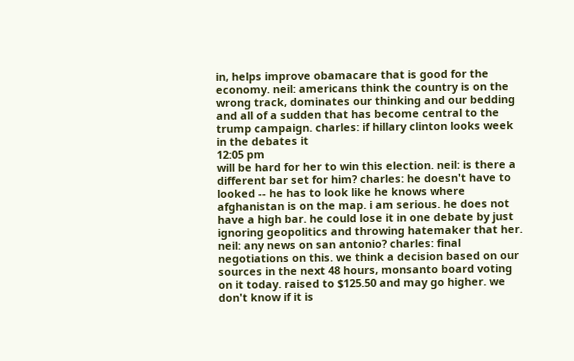in, helps improve obamacare that is good for the economy. neil: americans think the country is on the wrong track, dominates our thinking and our bedding and all of a sudden that has become central to the trump campaign. charles: if hillary clinton looks week in the debates it
12:05 pm
will be hard for her to win this election. neil: is there a different bar set for him? charles: he doesn't have to looked -- he has to look like he knows where afghanistan is on the map. i am serious. he does not have a high bar. he could lose it in one debate by just ignoring geopolitics and throwing hatemaker that her. neil: any news on san antonio? charles: final negotiations on this. we think a decision based on our sources in the next 48 hours, monsanto board voting on it today. raised to $125.50 and may go higher. we don't know if it is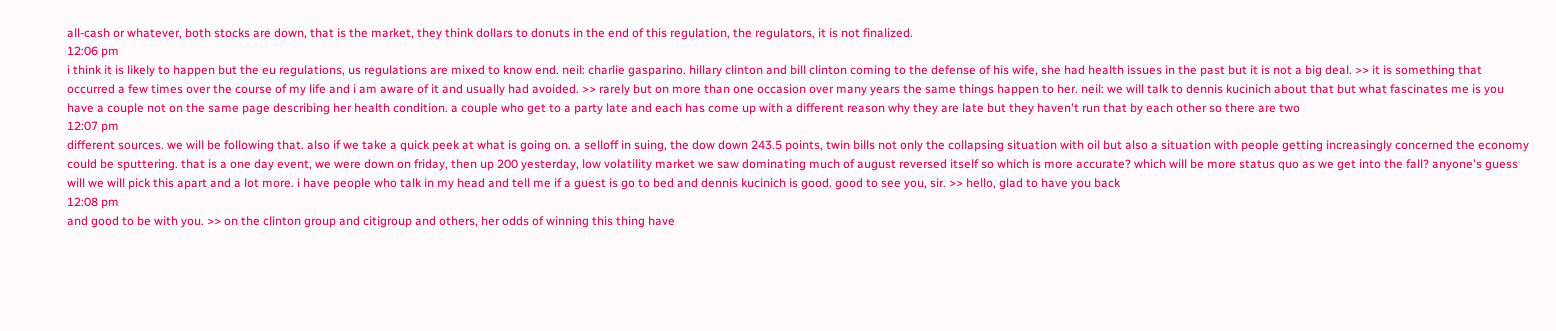all-cash or whatever, both stocks are down, that is the market, they think dollars to donuts in the end of this regulation, the regulators, it is not finalized.
12:06 pm
i think it is likely to happen but the eu regulations, us regulations are mixed to know end. neil: charlie gasparino. hillary clinton and bill clinton coming to the defense of his wife, she had health issues in the past but it is not a big deal. >> it is something that occurred a few times over the course of my life and i am aware of it and usually had avoided. >> rarely but on more than one occasion over many years the same things happen to her. neil: we will talk to dennis kucinich about that but what fascinates me is you have a couple not on the same page describing her health condition. a couple who get to a party late and each has come up with a different reason why they are late but they haven't run that by each other so there are two
12:07 pm
different sources. we will be following that. also if we take a quick peek at what is going on. a selloff in suing, the dow down 243.5 points, twin bills not only the collapsing situation with oil but also a situation with people getting increasingly concerned the economy could be sputtering. that is a one day event, we were down on friday, then up 200 yesterday, low volatility market we saw dominating much of august reversed itself so which is more accurate? which will be more status quo as we get into the fall? anyone's guess will we will pick this apart and a lot more. i have people who talk in my head and tell me if a guest is go to bed and dennis kucinich is good. good to see you, sir. >> hello, glad to have you back
12:08 pm
and good to be with you. >> on the clinton group and citigroup and others, her odds of winning this thing have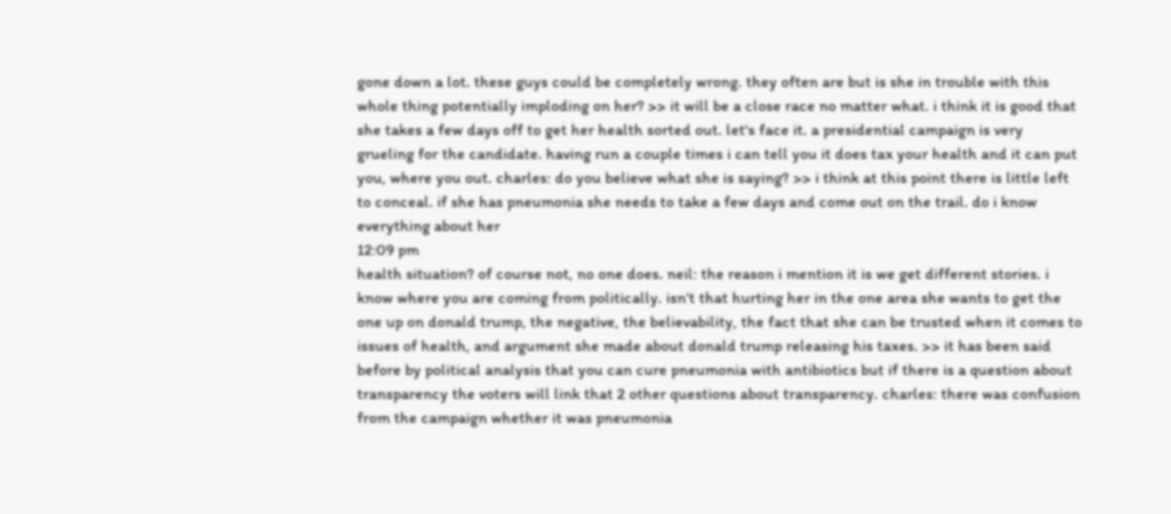gone down a lot. these guys could be completely wrong. they often are but is she in trouble with this whole thing potentially imploding on her? >> it will be a close race no matter what. i think it is good that she takes a few days off to get her health sorted out. let's face it. a presidential campaign is very grueling for the candidate. having run a couple times i can tell you it does tax your health and it can put you, where you out. charles: do you believe what she is saying? >> i think at this point there is little left to conceal. if she has pneumonia she needs to take a few days and come out on the trail. do i know everything about her
12:09 pm
health situation? of course not, no one does. neil: the reason i mention it is we get different stories. i know where you are coming from politically. isn't that hurting her in the one area she wants to get the one up on donald trump, the negative, the believability, the fact that she can be trusted when it comes to issues of health, and argument she made about donald trump releasing his taxes. >> it has been said before by political analysis that you can cure pneumonia with antibiotics but if there is a question about transparency the voters will link that 2 other questions about transparency. charles: there was confusion from the campaign whether it was pneumonia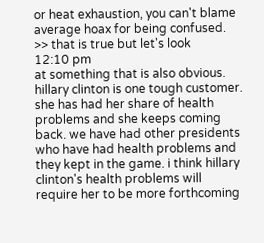or heat exhaustion, you can't blame average hoax for being confused. >> that is true but let's look
12:10 pm
at something that is also obvious. hillary clinton is one tough customer. she has had her share of health problems and she keeps coming back. we have had other presidents who have had health problems and they kept in the game. i think hillary clinton's health problems will require her to be more forthcoming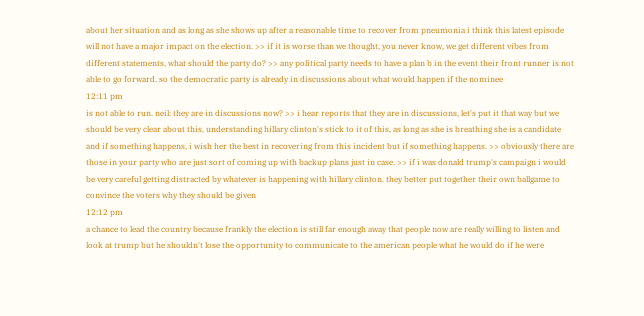about her situation and as long as she shows up after a reasonable time to recover from pneumonia i think this latest episode will not have a major impact on the election. >> if it is worse than we thought, you never know, we get different vibes from different statements, what should the party do? >> any political party needs to have a plan b in the event their front runner is not able to go forward. so the democratic party is already in discussions about what would happen if the nominee
12:11 pm
is not able to run. neil: they are in discussions now? >> i hear reports that they are in discussions, let's put it that way but we should be very clear about this, understanding hillary clinton's stick to it of this, as long as she is breathing she is a candidate and if something happens, i wish her the best in recovering from this incident but if something happens. >> obviously there are those in your party who are just sort of coming up with backup plans just in case. >> if i was donald trump's campaign i would be very careful getting distracted by whatever is happening with hillary clinton. they better put together their own ballgame to convince the voters why they should be given
12:12 pm
a chance to lead the country because frankly the election is still far enough away that people now are really willing to listen and look at trump but he shouldn't lose the opportunity to communicate to the american people what he would do if he were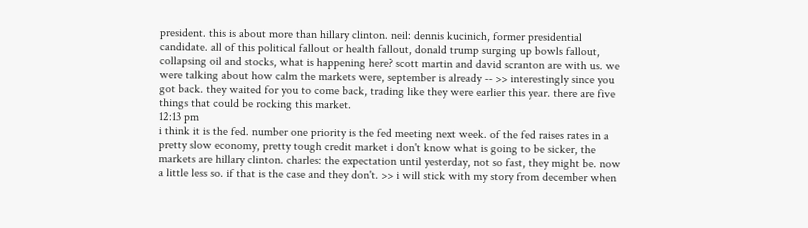president. this is about more than hillary clinton. neil: dennis kucinich, former presidential candidate. all of this political fallout or health fallout, donald trump surging up bowls fallout, collapsing oil and stocks, what is happening here? scott martin and david scranton are with us. we were talking about how calm the markets were, september is already -- >> interestingly since you got back. they waited for you to come back, trading like they were earlier this year. there are five things that could be rocking this market.
12:13 pm
i think it is the fed. number one priority is the fed meeting next week. of the fed raises rates in a pretty slow economy, pretty tough credit market i don't know what is going to be sicker, the markets are hillary clinton. charles: the expectation until yesterday, not so fast, they might be. now a little less so. if that is the case and they don't. >> i will stick with my story from december when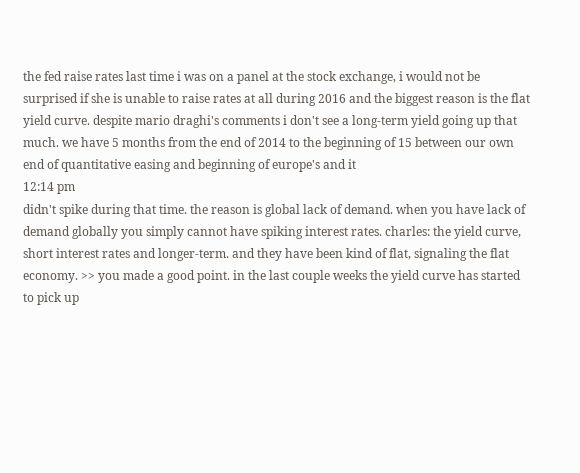the fed raise rates last time i was on a panel at the stock exchange, i would not be surprised if she is unable to raise rates at all during 2016 and the biggest reason is the flat yield curve. despite mario draghi's comments i don't see a long-term yield going up that much. we have 5 months from the end of 2014 to the beginning of 15 between our own end of quantitative easing and beginning of europe's and it
12:14 pm
didn't spike during that time. the reason is global lack of demand. when you have lack of demand globally you simply cannot have spiking interest rates. charles: the yield curve, short interest rates and longer-term. and they have been kind of flat, signaling the flat economy. >> you made a good point. in the last couple weeks the yield curve has started to pick up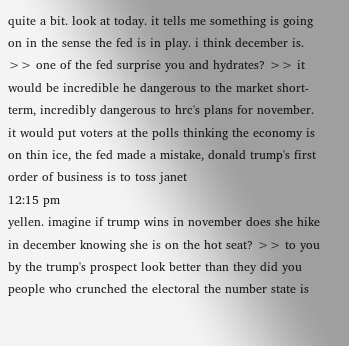quite a bit. look at today. it tells me something is going on in the sense the fed is in play. i think december is. >> one of the fed surprise you and hydrates? >> it would be incredible he dangerous to the market short-term, incredibly dangerous to hrc's plans for november. it would put voters at the polls thinking the economy is on thin ice, the fed made a mistake, donald trump's first order of business is to toss janet
12:15 pm
yellen. imagine if trump wins in november does she hike in december knowing she is on the hot seat? >> to you by the trump's prospect look better than they did you people who crunched the electoral the number state is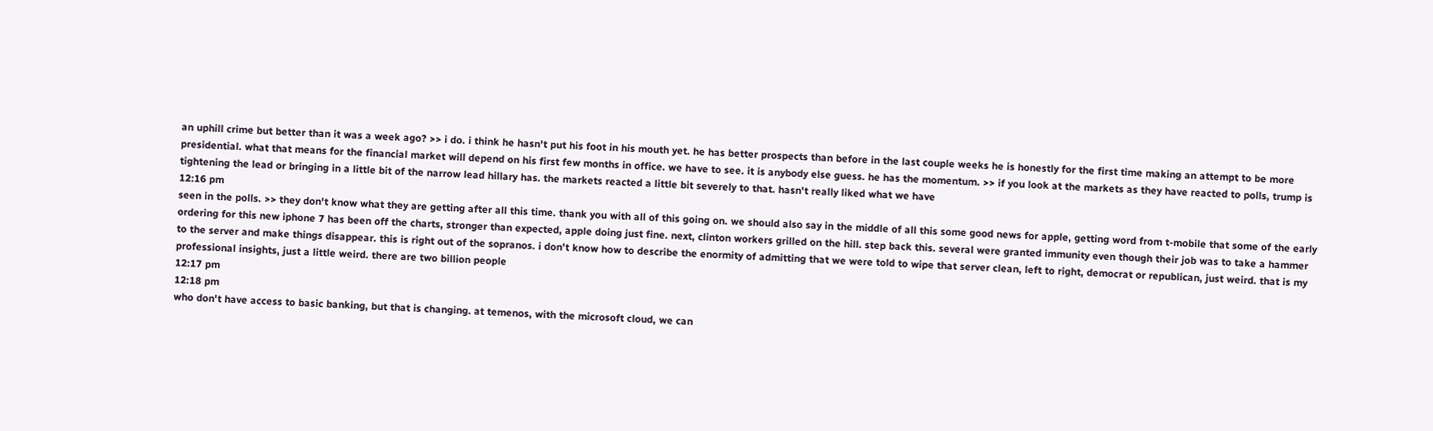an uphill crime but better than it was a week ago? >> i do. i think he hasn't put his foot in his mouth yet. he has better prospects than before in the last couple weeks he is honestly for the first time making an attempt to be more presidential. what that means for the financial market will depend on his first few months in office. we have to see. it is anybody else guess. he has the momentum. >> if you look at the markets as they have reacted to polls, trump is tightening the lead or bringing in a little bit of the narrow lead hillary has. the markets reacted a little bit severely to that. hasn't really liked what we have
12:16 pm
seen in the polls. >> they don't know what they are getting after all this time. thank you with all of this going on. we should also say in the middle of all this some good news for apple, getting word from t-mobile that some of the early ordering for this new iphone 7 has been off the charts, stronger than expected, apple doing just fine. next, clinton workers grilled on the hill. step back this. several were granted immunity even though their job was to take a hammer to the server and make things disappear. this is right out of the sopranos. i don't know how to describe the enormity of admitting that we were told to wipe that server clean, left to right, democrat or republican, just weird. that is my professional insights, just a little weird. there are two billion people
12:17 pm
12:18 pm
who don't have access to basic banking, but that is changing. at temenos, with the microsoft cloud, we can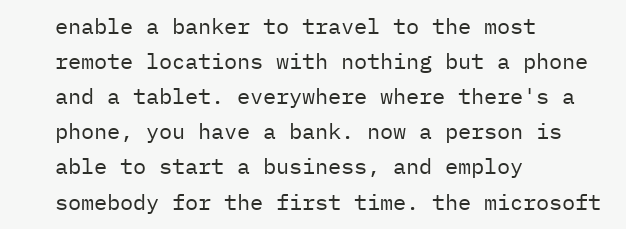enable a banker to travel to the most remote locations with nothing but a phone and a tablet. everywhere where there's a phone, you have a bank. now a person is able to start a business, and employ somebody for the first time. the microsoft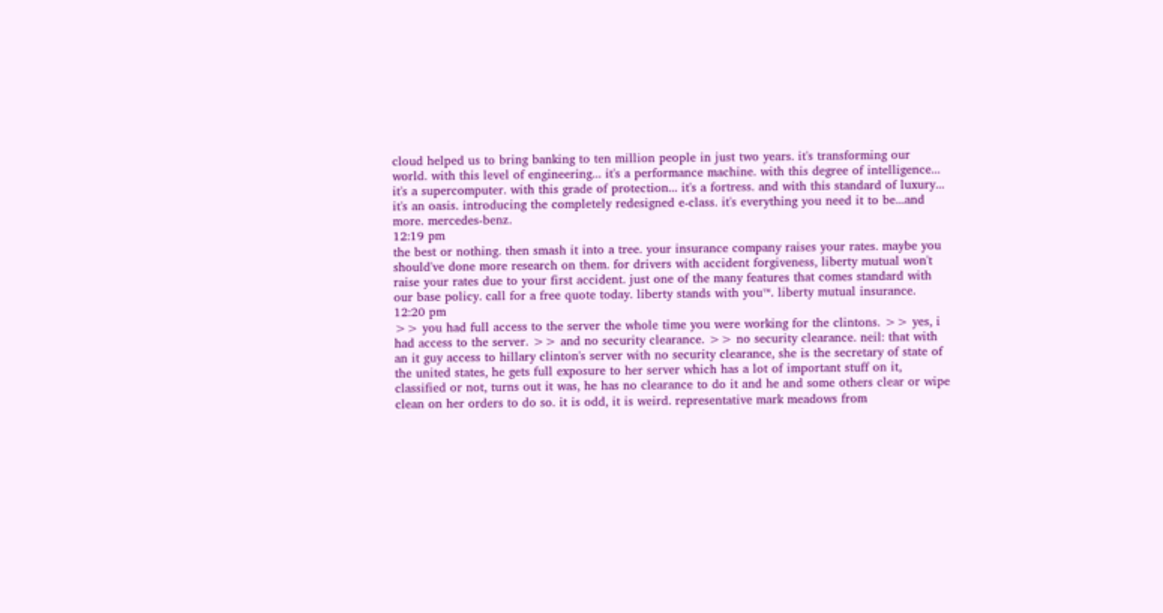cloud helped us to bring banking to ten million people in just two years. it's transforming our world. with this level of engineering... it's a performance machine. with this degree of intelligence... it's a supercomputer. with this grade of protection... it's a fortress. and with this standard of luxury... it's an oasis. introducing the completely redesigned e-class. it's everything you need it to be...and more. mercedes-benz.
12:19 pm
the best or nothing. then smash it into a tree. your insurance company raises your rates. maybe you should've done more research on them. for drivers with accident forgiveness, liberty mutual won't raise your rates due to your first accident. just one of the many features that comes standard with our base policy. call for a free quote today. liberty stands with you™. liberty mutual insurance.
12:20 pm
>> you had full access to the server the whole time you were working for the clintons. >> yes, i had access to the server. >> and no security clearance. >> no security clearance. neil: that with an it guy access to hillary clinton's server with no security clearance, she is the secretary of state of the united states, he gets full exposure to her server which has a lot of important stuff on it, classified or not, turns out it was, he has no clearance to do it and he and some others clear or wipe clean on her orders to do so. it is odd, it is weird. representative mark meadows from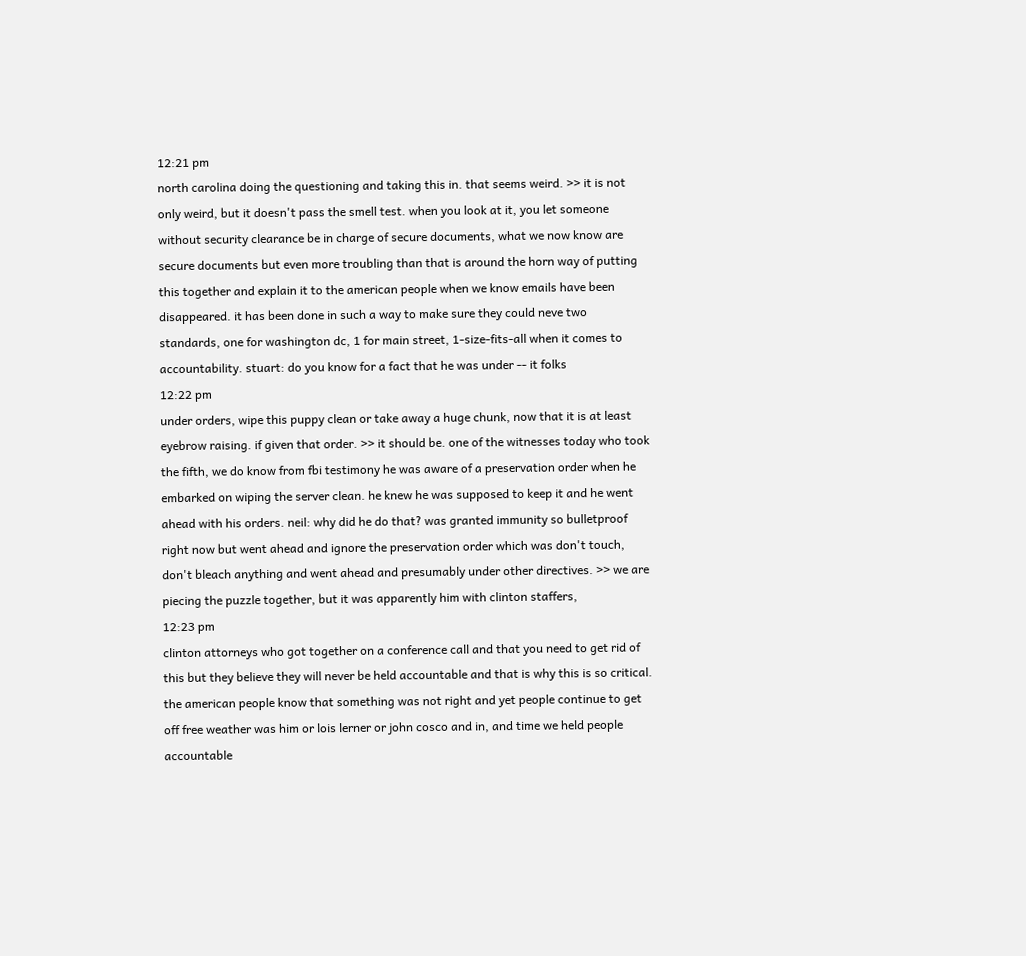12:21 pm
north carolina doing the questioning and taking this in. that seems weird. >> it is not only weird, but it doesn't pass the smell test. when you look at it, you let someone without security clearance be in charge of secure documents, what we now know are secure documents but even more troubling than that is around the horn way of putting this together and explain it to the american people when we know emails have been disappeared. it has been done in such a way to make sure they could neve two standards, one for washington dc, 1 for main street, 1-size-fits-all when it comes to accountability. stuart: do you know for a fact that he was under -- it folks
12:22 pm
under orders, wipe this puppy clean or take away a huge chunk, now that it is at least eyebrow raising. if given that order. >> it should be. one of the witnesses today who took the fifth, we do know from fbi testimony he was aware of a preservation order when he embarked on wiping the server clean. he knew he was supposed to keep it and he went ahead with his orders. neil: why did he do that? was granted immunity so bulletproof right now but went ahead and ignore the preservation order which was don't touch, don't bleach anything and went ahead and presumably under other directives. >> we are piecing the puzzle together, but it was apparently him with clinton staffers,
12:23 pm
clinton attorneys who got together on a conference call and that you need to get rid of this but they believe they will never be held accountable and that is why this is so critical. the american people know that something was not right and yet people continue to get off free weather was him or lois lerner or john cosco and in, and time we held people accountable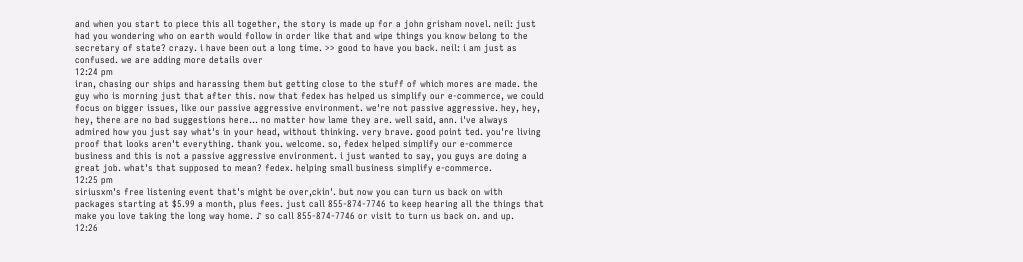and when you start to piece this all together, the story is made up for a john grisham novel. neil: just had you wondering who on earth would follow in order like that and wipe things you know belong to the secretary of state? crazy. i have been out a long time. >> good to have you back. neil: i am just as confused. we are adding more details over
12:24 pm
iran, chasing our ships and harassing them but getting close to the stuff of which mores are made. the guy who is morning just that after this. now that fedex has helped us simplify our e-commerce, we could focus on bigger issues, like our passive aggressive environment. we're not passive aggressive. hey, hey, hey, there are no bad suggestions here... no matter how lame they are. well said, ann. i've always admired how you just say what's in your head, without thinking. very brave. good point ted. you're living proof that looks aren't everything. thank you. welcome. so, fedex helped simplify our e-commerce business and this is not a passive aggressive environment. i just wanted to say, you guys are doing a great job. what's that supposed to mean? fedex. helping small business simplify e-commerce.
12:25 pm
siriusxm's free listening event that's might be over,ckin'. but now you can turn us back on with packages starting at $5.99 a month, plus fees. just call 855-874-7746 to keep hearing all the things that make you love taking the long way home. ♪ so call 855-874-7746 or visit to turn us back on. and up.
12:26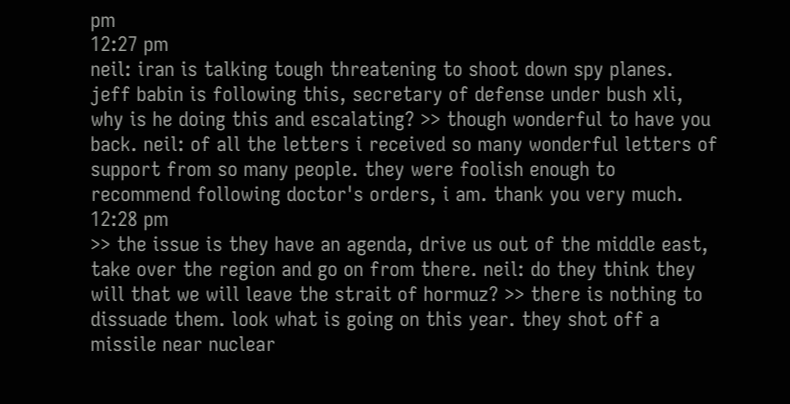pm
12:27 pm
neil: iran is talking tough threatening to shoot down spy planes. jeff babin is following this, secretary of defense under bush xli, why is he doing this and escalating? >> though wonderful to have you back. neil: of all the letters i received so many wonderful letters of support from so many people. they were foolish enough to recommend following doctor's orders, i am. thank you very much.
12:28 pm
>> the issue is they have an agenda, drive us out of the middle east, take over the region and go on from there. neil: do they think they will that we will leave the strait of hormuz? >> there is nothing to dissuade them. look what is going on this year. they shot off a missile near nuclear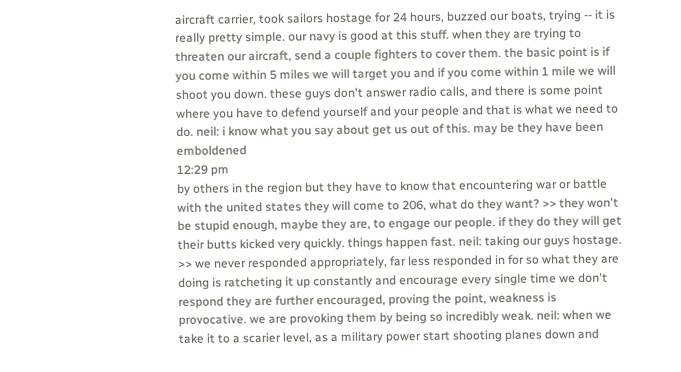aircraft carrier, took sailors hostage for 24 hours, buzzed our boats, trying -- it is really pretty simple. our navy is good at this stuff. when they are trying to threaten our aircraft, send a couple fighters to cover them. the basic point is if you come within 5 miles we will target you and if you come within 1 mile we will shoot you down. these guys don't answer radio calls, and there is some point where you have to defend yourself and your people and that is what we need to do. neil: i know what you say about get us out of this. may be they have been emboldened
12:29 pm
by others in the region but they have to know that encountering war or battle with the united states they will come to 206, what do they want? >> they won't be stupid enough, maybe they are, to engage our people. if they do they will get their butts kicked very quickly. things happen fast. neil: taking our guys hostage. >> we never responded appropriately, far less responded in for so what they are doing is ratcheting it up constantly and encourage every single time we don't respond they are further encouraged, proving the point, weakness is provocative. we are provoking them by being so incredibly weak. neil: when we take it to a scarier level, as a military power start shooting planes down and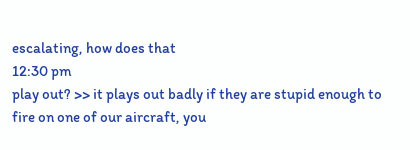escalating, how does that
12:30 pm
play out? >> it plays out badly if they are stupid enough to fire on one of our aircraft, you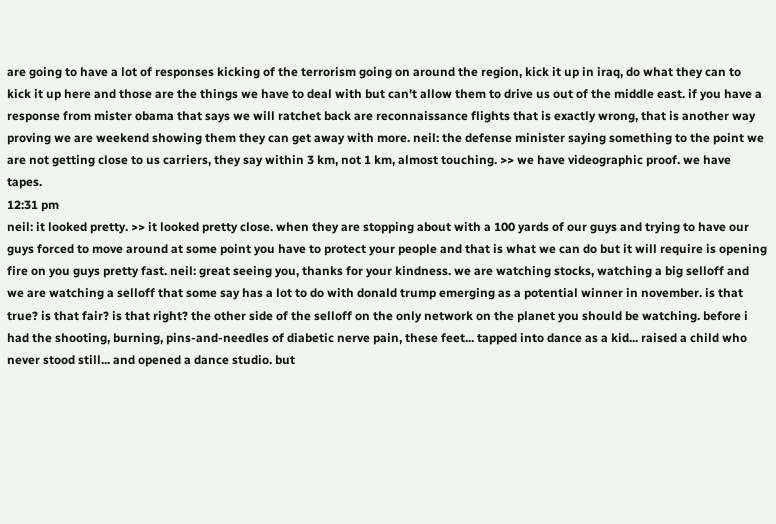are going to have a lot of responses kicking of the terrorism going on around the region, kick it up in iraq, do what they can to kick it up here and those are the things we have to deal with but can't allow them to drive us out of the middle east. if you have a response from mister obama that says we will ratchet back are reconnaissance flights that is exactly wrong, that is another way proving we are weekend showing them they can get away with more. neil: the defense minister saying something to the point we are not getting close to us carriers, they say within 3 km, not 1 km, almost touching. >> we have videographic proof. we have tapes.
12:31 pm
neil: it looked pretty. >> it looked pretty close. when they are stopping about with a 100 yards of our guys and trying to have our guys forced to move around at some point you have to protect your people and that is what we can do but it will require is opening fire on you guys pretty fast. neil: great seeing you, thanks for your kindness. we are watching stocks, watching a big selloff and we are watching a selloff that some say has a lot to do with donald trump emerging as a potential winner in november. is that true? is that fair? is that right? the other side of the selloff on the only network on the planet you should be watching. before i had the shooting, burning, pins-and-needles of diabetic nerve pain, these feet... tapped into dance as a kid... raised a child who never stood still... and opened a dance studio. but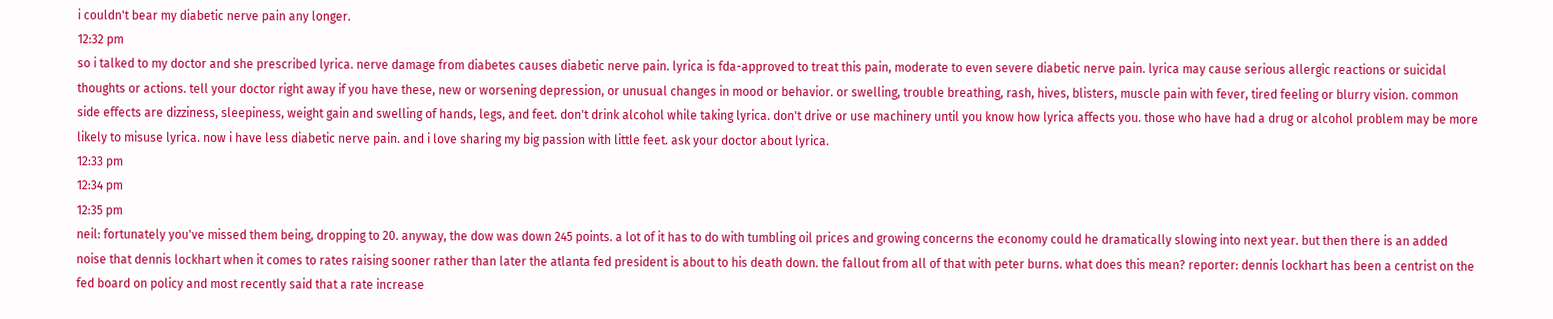i couldn't bear my diabetic nerve pain any longer.
12:32 pm
so i talked to my doctor and she prescribed lyrica. nerve damage from diabetes causes diabetic nerve pain. lyrica is fda-approved to treat this pain, moderate to even severe diabetic nerve pain. lyrica may cause serious allergic reactions or suicidal thoughts or actions. tell your doctor right away if you have these, new or worsening depression, or unusual changes in mood or behavior. or swelling, trouble breathing, rash, hives, blisters, muscle pain with fever, tired feeling or blurry vision. common side effects are dizziness, sleepiness, weight gain and swelling of hands, legs, and feet. don't drink alcohol while taking lyrica. don't drive or use machinery until you know how lyrica affects you. those who have had a drug or alcohol problem may be more likely to misuse lyrica. now i have less diabetic nerve pain. and i love sharing my big passion with little feet. ask your doctor about lyrica.
12:33 pm
12:34 pm
12:35 pm
neil: fortunately you've missed them being, dropping to 20. anyway, the dow was down 245 points. a lot of it has to do with tumbling oil prices and growing concerns the economy could he dramatically slowing into next year. but then there is an added noise that dennis lockhart when it comes to rates raising sooner rather than later the atlanta fed president is about to his death down. the fallout from all of that with peter burns. what does this mean? reporter: dennis lockhart has been a centrist on the fed board on policy and most recently said that a rate increase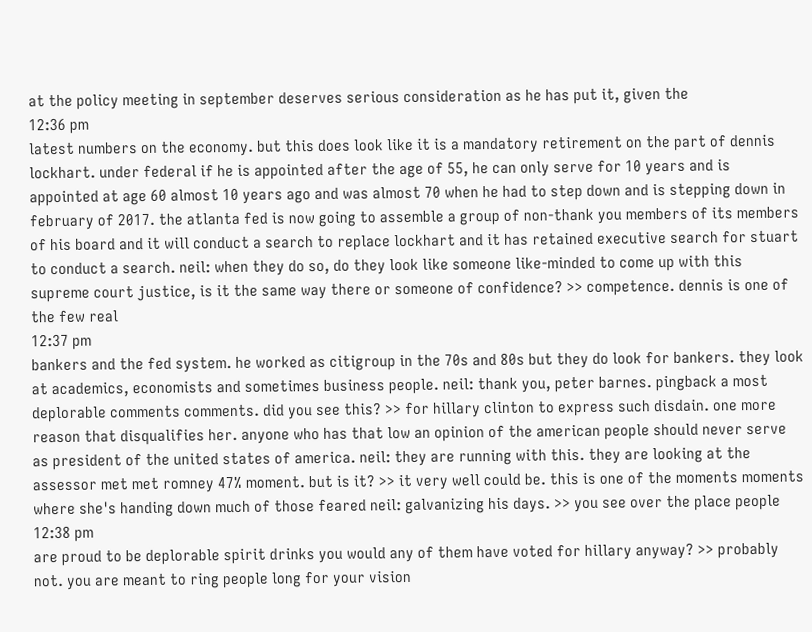at the policy meeting in september deserves serious consideration as he has put it, given the
12:36 pm
latest numbers on the economy. but this does look like it is a mandatory retirement on the part of dennis lockhart. under federal if he is appointed after the age of 55, he can only serve for 10 years and is appointed at age 60 almost 10 years ago and was almost 70 when he had to step down and is stepping down in february of 2017. the atlanta fed is now going to assemble a group of non-thank you members of its members of his board and it will conduct a search to replace lockhart and it has retained executive search for stuart to conduct a search. neil: when they do so, do they look like someone like-minded to come up with this supreme court justice, is it the same way there or someone of confidence? >> competence. dennis is one of the few real
12:37 pm
bankers and the fed system. he worked as citigroup in the 70s and 80s but they do look for bankers. they look at academics, economists and sometimes business people. neil: thank you, peter barnes. pingback a most deplorable comments comments. did you see this? >> for hillary clinton to express such disdain. one more reason that disqualifies her. anyone who has that low an opinion of the american people should never serve as president of the united states of america. neil: they are running with this. they are looking at the assessor met met romney 47% moment. but is it? >> it very well could be. this is one of the moments moments where she's handing down much of those feared neil: galvanizing his days. >> you see over the place people
12:38 pm
are proud to be deplorable spirit drinks you would any of them have voted for hillary anyway? >> probably not. you are meant to ring people long for your vision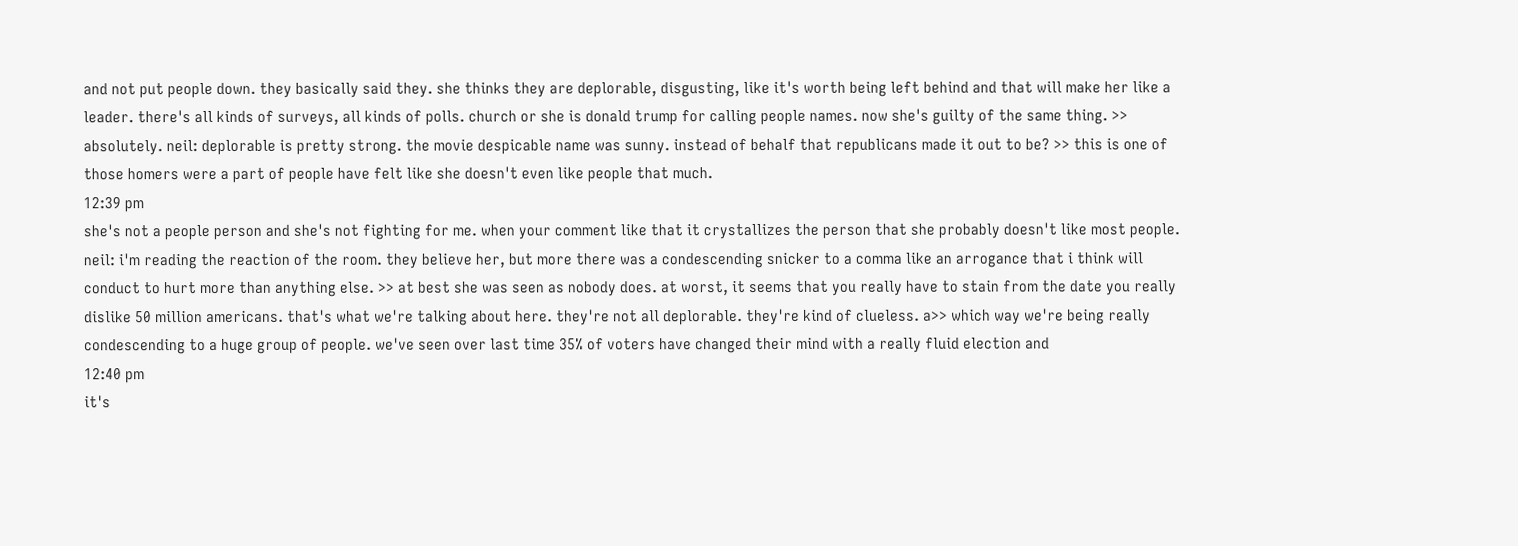and not put people down. they basically said they. she thinks they are deplorable, disgusting, like it's worth being left behind and that will make her like a leader. there's all kinds of surveys, all kinds of polls. church or she is donald trump for calling people names. now she's guilty of the same thing. >> absolutely. neil: deplorable is pretty strong. the movie despicable name was sunny. instead of behalf that republicans made it out to be? >> this is one of those homers were a part of people have felt like she doesn't even like people that much.
12:39 pm
she's not a people person and she's not fighting for me. when your comment like that it crystallizes the person that she probably doesn't like most people. neil: i'm reading the reaction of the room. they believe her, but more there was a condescending snicker to a comma like an arrogance that i think will conduct to hurt more than anything else. >> at best she was seen as nobody does. at worst, it seems that you really have to stain from the date you really dislike 50 million americans. that's what we're talking about here. they're not all deplorable. they're kind of clueless. a>> which way we're being really condescending to a huge group of people. we've seen over last time 35% of voters have changed their mind with a really fluid election and
12:40 pm
it's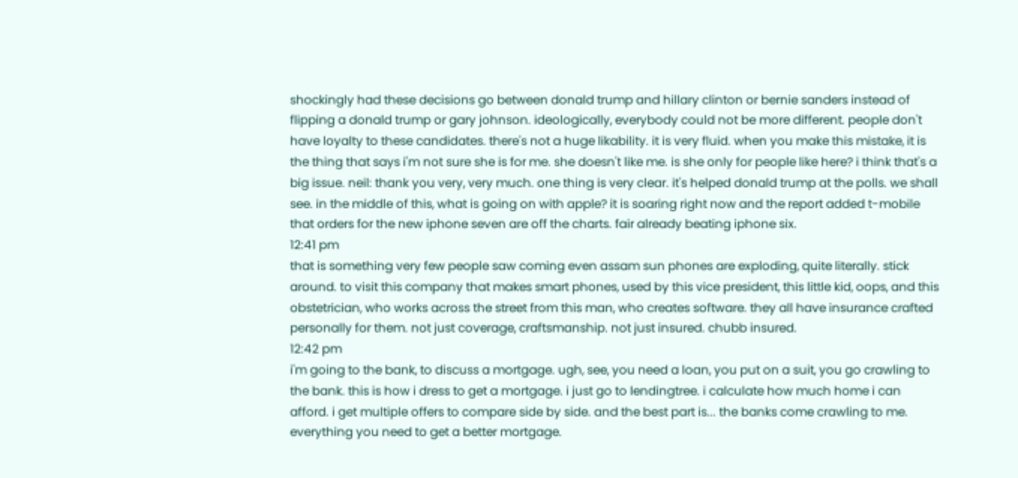shockingly had these decisions go between donald trump and hillary clinton or bernie sanders instead of flipping a donald trump or gary johnson. ideologically, everybody could not be more different. people don't have loyalty to these candidates. there's not a huge likability. it is very fluid. when you make this mistake, it is the thing that says i'm not sure she is for me. she doesn't like me. is she only for people like here? i think that's a big issue. neil: thank you very, very much. one thing is very clear. it's helped donald trump at the polls. we shall see. in the middle of this, what is going on with apple? it is soaring right now and the report added t-mobile that orders for the new iphone seven are off the charts. fair already beating iphone six.
12:41 pm
that is something very few people saw coming even assam sun phones are exploding, quite literally. stick around. to visit this company that makes smart phones, used by this vice president, this little kid, oops, and this obstetrician, who works across the street from this man, who creates software. they all have insurance crafted personally for them. not just coverage, craftsmanship. not just insured. chubb insured.
12:42 pm
i'm going to the bank, to discuss a mortgage. ugh, see, you need a loan, you put on a suit, you go crawling to the bank. this is how i dress to get a mortgage. i just go to lendingtree. i calculate how much home i can afford. i get multiple offers to compare side by side. and the best part is... the banks come crawling to me. everything you need to get a better mortgage.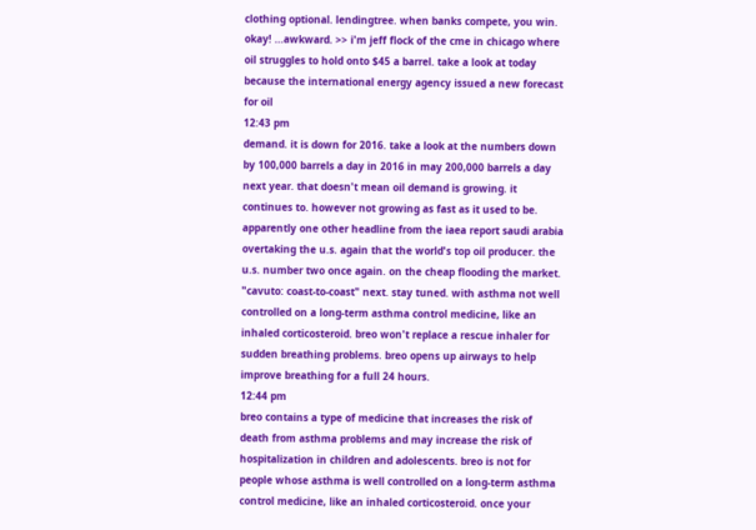clothing optional. lendingtree. when banks compete, you win. okay! ...awkward. >> i'm jeff flock of the cme in chicago where oil struggles to hold onto $45 a barrel. take a look at today because the international energy agency issued a new forecast for oil
12:43 pm
demand. it is down for 2016. take a look at the numbers down by 100,000 barrels a day in 2016 in may 200,000 barrels a day next year. that doesn't mean oil demand is growing. it continues to. however not growing as fast as it used to be. apparently one other headline from the iaea report saudi arabia overtaking the u.s. again that the world's top oil producer. the u.s. number two once again. on the cheap flooding the market. "cavuto: coast-to-coast" next. stay tuned. with asthma not well controlled on a long-term asthma control medicine, like an inhaled corticosteroid. breo won't replace a rescue inhaler for sudden breathing problems. breo opens up airways to help improve breathing for a full 24 hours.
12:44 pm
breo contains a type of medicine that increases the risk of death from asthma problems and may increase the risk of hospitalization in children and adolescents. breo is not for people whose asthma is well controlled on a long-term asthma control medicine, like an inhaled corticosteroid. once your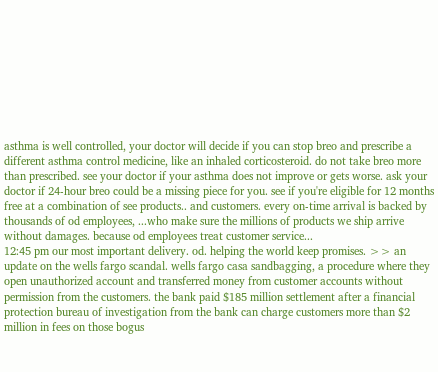asthma is well controlled, your doctor will decide if you can stop breo and prescribe a different asthma control medicine, like an inhaled corticosteroid. do not take breo more than prescribed. see your doctor if your asthma does not improve or gets worse. ask your doctor if 24-hour breo could be a missing piece for you. see if you're eligible for 12 months free at a combination of see products.. and customers. every on-time arrival is backed by thousands of od employees, ...who make sure the millions of products we ship arrive without damages. because od employees treat customer service...
12:45 pm our most important delivery. od. helping the world keep promises. >> an update on the wells fargo scandal. wells fargo casa sandbagging, a procedure where they open unauthorized account and transferred money from customer accounts without permission from the customers. the bank paid $185 million settlement after a financial protection bureau of investigation from the bank can charge customers more than $2 million in fees on those bogus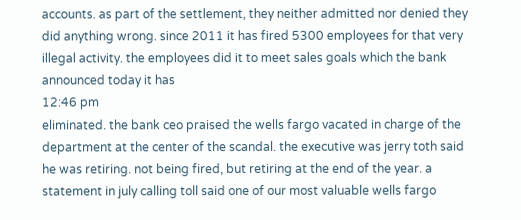accounts. as part of the settlement, they neither admitted nor denied they did anything wrong. since 2011 it has fired 5300 employees for that very illegal activity. the employees did it to meet sales goals which the bank announced today it has
12:46 pm
eliminated. the bank ceo praised the wells fargo vacated in charge of the department at the center of the scandal. the executive was jerry toth said he was retiring. not being fired, but retiring at the end of the year. a statement in july calling toll said one of our most valuable wells fargo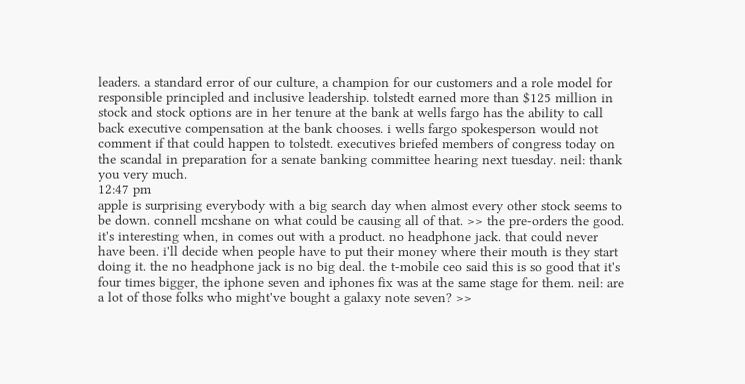leaders. a standard error of our culture, a champion for our customers and a role model for responsible principled and inclusive leadership. tolstedt earned more than $125 million in stock and stock options are in her tenure at the bank at wells fargo has the ability to call back executive compensation at the bank chooses. i wells fargo spokesperson would not comment if that could happen to tolstedt. executives briefed members of congress today on the scandal in preparation for a senate banking committee hearing next tuesday. neil: thank you very much.
12:47 pm
apple is surprising everybody with a big search day when almost every other stock seems to be down. connell mcshane on what could be causing all of that. >> the pre-orders the good. it's interesting when, in comes out with a product. no headphone jack. that could never have been. i'll decide when people have to put their money where their mouth is they start doing it. the no headphone jack is no big deal. the t-mobile ceo said this is so good that it's four times bigger, the iphone seven and iphones fix was at the same stage for them. neil: are a lot of those folks who might've bought a galaxy note seven? >>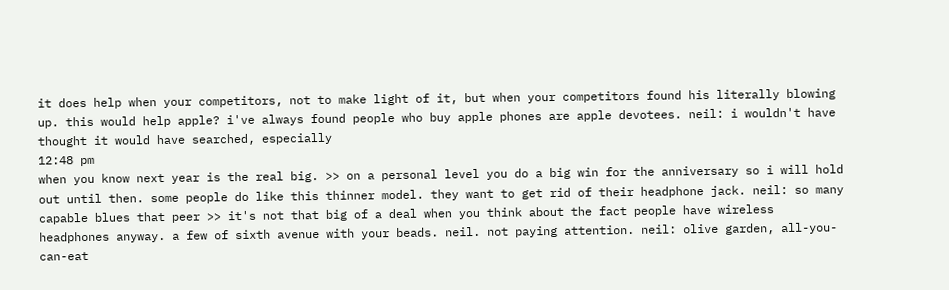it does help when your competitors, not to make light of it, but when your competitors found his literally blowing up. this would help apple? i've always found people who buy apple phones are apple devotees. neil: i wouldn't have thought it would have searched, especially
12:48 pm
when you know next year is the real big. >> on a personal level you do a big win for the anniversary so i will hold out until then. some people do like this thinner model. they want to get rid of their headphone jack. neil: so many capable blues that peer >> it's not that big of a deal when you think about the fact people have wireless headphones anyway. a few of sixth avenue with your beads. neil. not paying attention. neil: olive garden, all-you-can-eat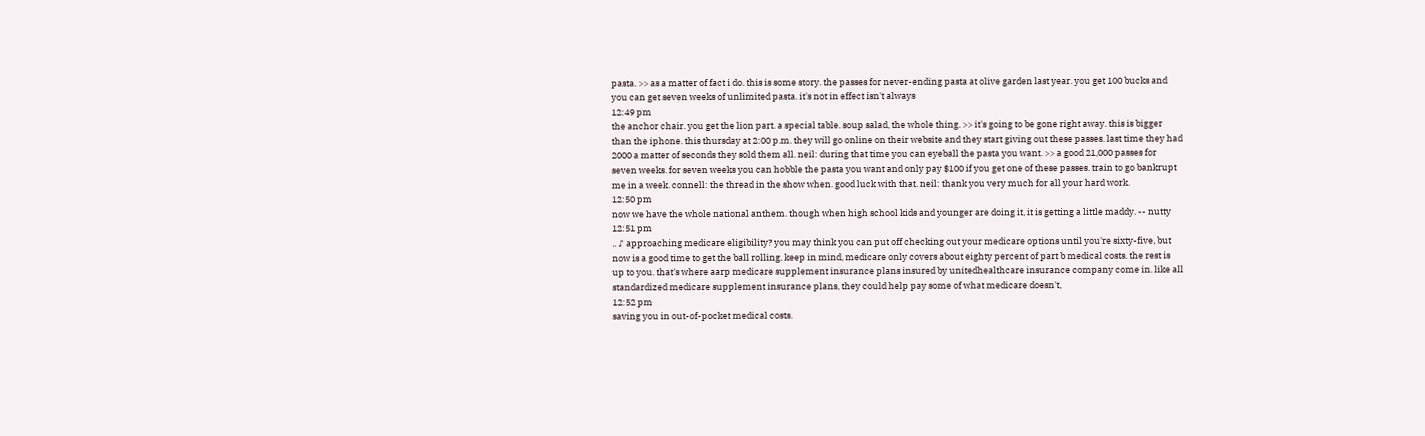pasta. >> as a matter of fact i do. this is some story. the passes for never-ending pasta at olive garden last year. you get 100 bucks and you can get seven weeks of unlimited pasta. it's not in effect isn't always
12:49 pm
the anchor chair. you get the lion part. a special table. soup salad, the whole thing. >> it's going to be gone right away. this is bigger than the iphone. this thursday at 2:00 p.m. they will go online on their website and they start giving out these passes. last time they had 2000 a matter of seconds they sold them all. neil: during that time you can eyeball the pasta you want. >> a good 21,000 passes for seven weeks. for seven weeks you can hobble the pasta you want and only pay $100 if you get one of these passes. train to go bankrupt me in a week. connell: the thread in the show when. good luck with that. neil: thank you very much for all your hard work.
12:50 pm
now we have the whole national anthem. though when high school kids and younger are doing it, it is getting a little maddy. -- nutty
12:51 pm
.. ♪ approaching medicare eligibility? you may think you can put off checking out your medicare options until you're sixty-five, but now is a good time to get the ball rolling. keep in mind, medicare only covers about eighty percent of part b medical costs. the rest is up to you. that's where aarp medicare supplement insurance plans insured by unitedhealthcare insurance company come in. like all standardized medicare supplement insurance plans, they could help pay some of what medicare doesn't,
12:52 pm
saving you in out-of-pocket medical costs.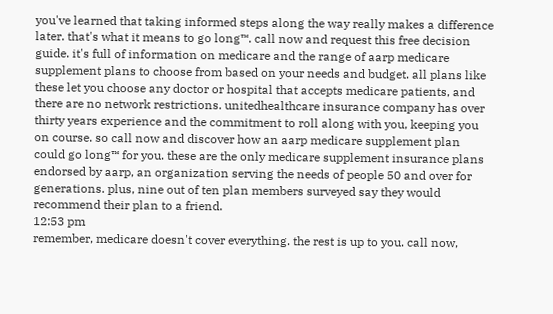you've learned that taking informed steps along the way really makes a difference later. that's what it means to go long™. call now and request this free decision guide. it's full of information on medicare and the range of aarp medicare supplement plans to choose from based on your needs and budget. all plans like these let you choose any doctor or hospital that accepts medicare patients, and there are no network restrictions. unitedhealthcare insurance company has over thirty years experience and the commitment to roll along with you, keeping you on course. so call now and discover how an aarp medicare supplement plan could go long™ for you. these are the only medicare supplement insurance plans endorsed by aarp, an organization serving the needs of people 50 and over for generations. plus, nine out of ten plan members surveyed say they would recommend their plan to a friend.
12:53 pm
remember, medicare doesn't cover everything. the rest is up to you. call now,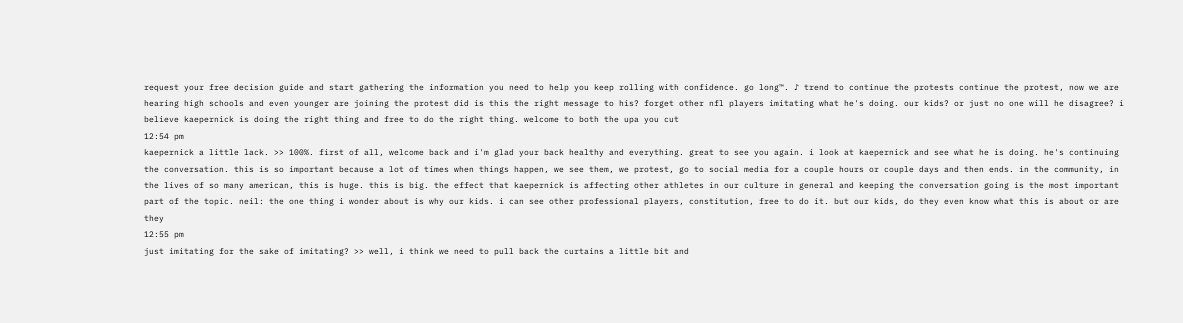request your free decision guide and start gathering the information you need to help you keep rolling with confidence. go long™. ♪ trend to continue the protests continue the protest, now we are hearing high schools and even younger are joining the protest did is this the right message to his? forget other nfl players imitating what he's doing. our kids? or just no one will he disagree? i believe kaepernick is doing the right thing and free to do the right thing. welcome to both the upa you cut
12:54 pm
kaepernick a little lack. >> 100%. first of all, welcome back and i'm glad your back healthy and everything. great to see you again. i look at kaepernick and see what he is doing. he's continuing the conversation. this is so important because a lot of times when things happen, we see them, we protest, go to social media for a couple hours or couple days and then ends. in the community, in the lives of so many american, this is huge. this is big. the effect that kaepernick is affecting other athletes in our culture in general and keeping the conversation going is the most important part of the topic. neil: the one thing i wonder about is why our kids. i can see other professional players, constitution, free to do it. but our kids, do they even know what this is about or are they
12:55 pm
just imitating for the sake of imitating? >> well, i think we need to pull back the curtains a little bit and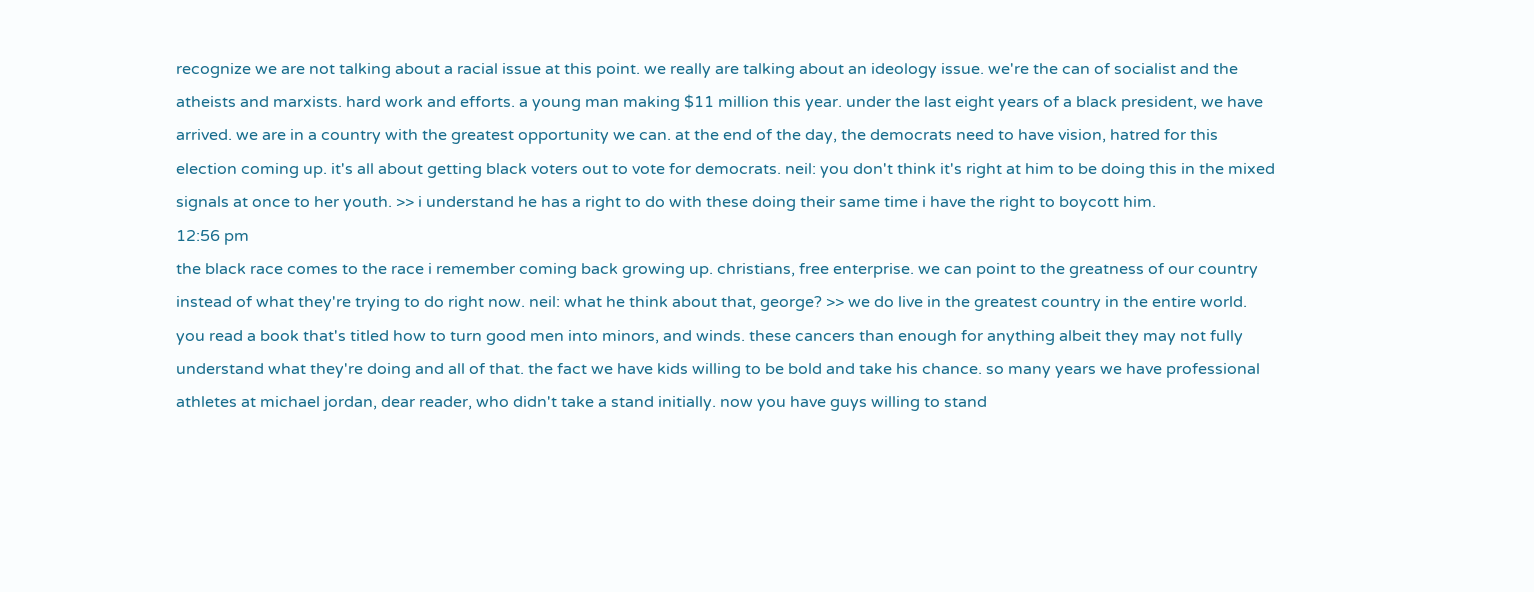recognize we are not talking about a racial issue at this point. we really are talking about an ideology issue. we're the can of socialist and the atheists and marxists. hard work and efforts. a young man making $11 million this year. under the last eight years of a black president, we have arrived. we are in a country with the greatest opportunity we can. at the end of the day, the democrats need to have vision, hatred for this election coming up. it's all about getting black voters out to vote for democrats. neil: you don't think it's right at him to be doing this in the mixed signals at once to her youth. >> i understand he has a right to do with these doing their same time i have the right to boycott him.
12:56 pm
the black race comes to the race i remember coming back growing up. christians, free enterprise. we can point to the greatness of our country instead of what they're trying to do right now. neil: what he think about that, george? >> we do live in the greatest country in the entire world. you read a book that's titled how to turn good men into minors, and winds. these cancers than enough for anything albeit they may not fully understand what they're doing and all of that. the fact we have kids willing to be bold and take his chance. so many years we have professional athletes at michael jordan, dear reader, who didn't take a stand initially. now you have guys willing to stand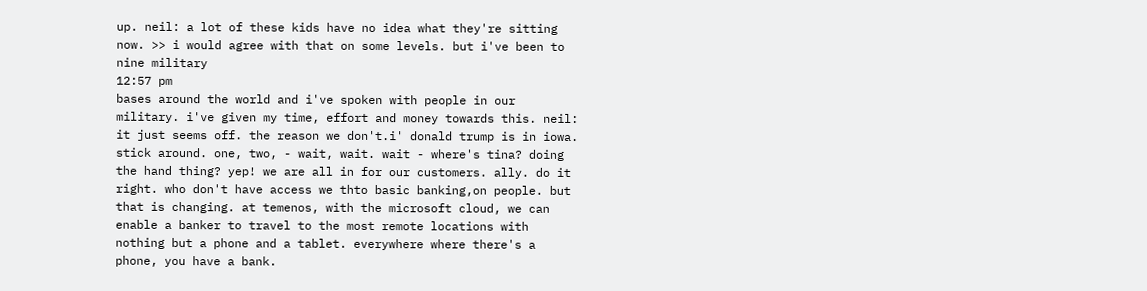up. neil: a lot of these kids have no idea what they're sitting now. >> i would agree with that on some levels. but i've been to nine military
12:57 pm
bases around the world and i've spoken with people in our military. i've given my time, effort and money towards this. neil: it just seems off. the reason we don't.i' donald trump is in iowa. stick around. one, two, - wait, wait. wait - where's tina? doing the hand thing? yep! we are all in for our customers. ally. do it right. who don't have access we thto basic banking,on people. but that is changing. at temenos, with the microsoft cloud, we can enable a banker to travel to the most remote locations with nothing but a phone and a tablet. everywhere where there's a phone, you have a bank.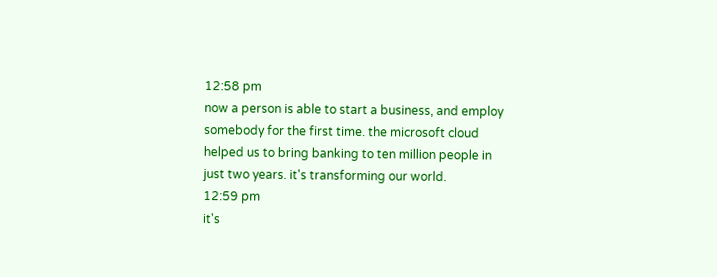12:58 pm
now a person is able to start a business, and employ somebody for the first time. the microsoft cloud helped us to bring banking to ten million people in just two years. it's transforming our world.
12:59 pm
it's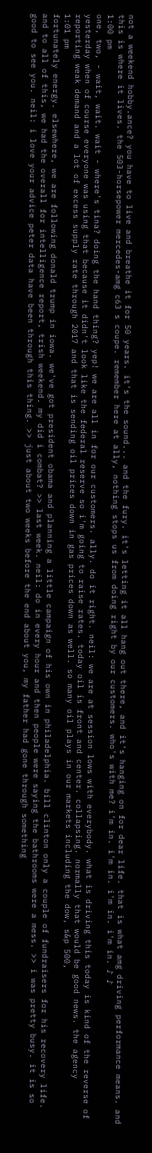not a weekend hobby.ance? you have to live and breathe it for 50 years. it's the sound... and the fury. it's letting it all hang out there, and it's hanging on for dear life. that is what amg driving performance means. and this is where it lives. the 503-horsepower mercedes-amg c63 s coupe. remember here at ally, nothing stops us from doing right by our customers. who's with me? i'm in. i'm in. i'm in. i'm in. ♪ ♪
1:00 pm
one, two, - wait, wait. wait - where's tina? doing the hand thing? yep! we are all in for our customers. ally. do it right. neil: we are at session lows with everybody. what is driving this today is kind of the reverse of yesterday when of course everyone was using that because it didn't look like the federal reserve so i'm going to raise rates. today oil is front and center. collapsing. normally that would be good news. the agency reporting weak demand and a lot of excess supply rate through 2017 and that is sending oil prices down in gas prices down as well. so many oil plays in our markets including the dow, s&p 500,
1:01 pm
fortunately energy. elsewhere, we are following donald trump in iowa. we've got president obama and planning a little campaign of his own in philadelphia. bill clinton only a couple of fundraisers for his recovery life. and to all of this, we had the overall for intelligence report, trish weekend. my did i combat? >> last week. neil: do in every hour and then people were saying the bathrooms were a mess. >> i was pretty busy. it is so good to see you. neil: i love your advice peter data have been through this thing. >> just about two weeks before the end about you, my father had gone through something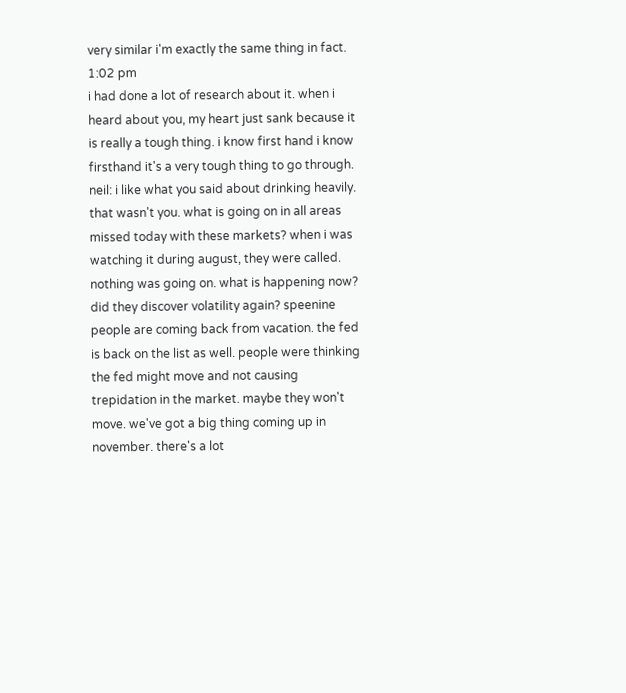very similar i'm exactly the same thing in fact.
1:02 pm
i had done a lot of research about it. when i heard about you, my heart just sank because it is really a tough thing. i know first hand i know firsthand it's a very tough thing to go through. neil: i like what you said about drinking heavily. that wasn't you. what is going on in all areas missed today with these markets? when i was watching it during august, they were called. nothing was going on. what is happening now? did they discover volatility again? speenine people are coming back from vacation. the fed is back on the list as well. people were thinking the fed might move and not causing trepidation in the market. maybe they won't move. we've got a big thing coming up in november. there's a lot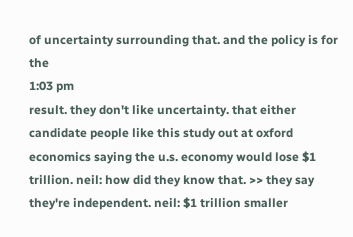of uncertainty surrounding that. and the policy is for the
1:03 pm
result. they don't like uncertainty. that either candidate people like this study out at oxford economics saying the u.s. economy would lose $1 trillion. neil: how did they know that. >> they say they're independent. neil: $1 trillion smaller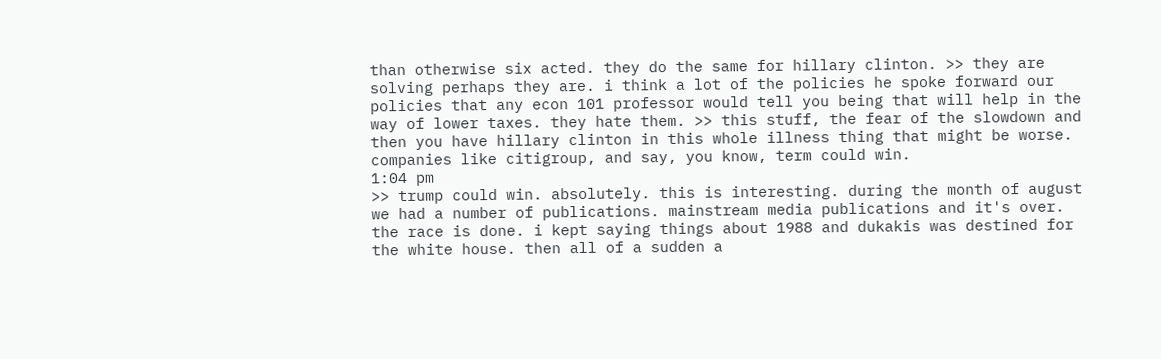than otherwise six acted. they do the same for hillary clinton. >> they are solving perhaps they are. i think a lot of the policies he spoke forward our policies that any econ 101 professor would tell you being that will help in the way of lower taxes. they hate them. >> this stuff, the fear of the slowdown and then you have hillary clinton in this whole illness thing that might be worse. companies like citigroup, and say, you know, term could win.
1:04 pm
>> trump could win. absolutely. this is interesting. during the month of august we had a number of publications. mainstream media publications and it's over. the race is done. i kept saying things about 1988 and dukakis was destined for the white house. then all of a sudden a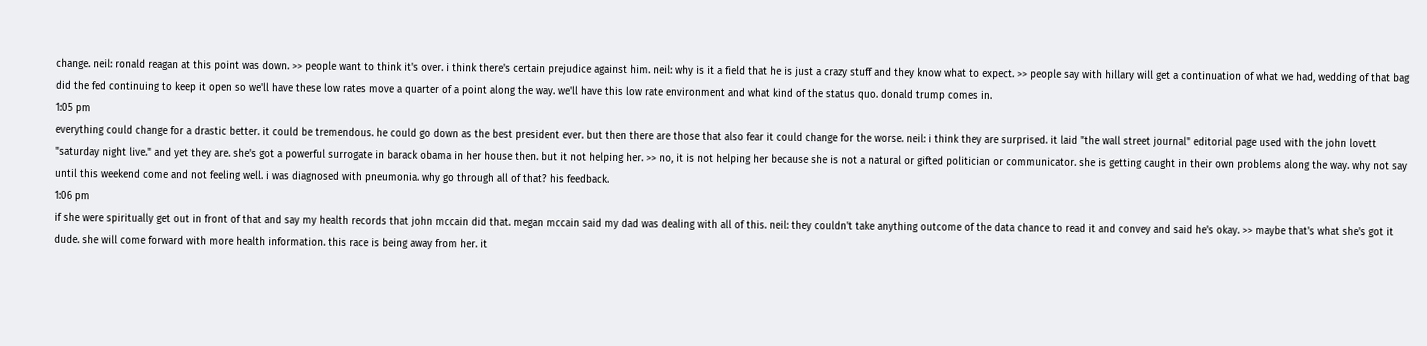change. neil: ronald reagan at this point was down. >> people want to think it's over. i think there's certain prejudice against him. neil: why is it a field that he is just a crazy stuff and they know what to expect. >> people say with hillary will get a continuation of what we had, wedding of that bag did the fed continuing to keep it open so we'll have these low rates move a quarter of a point along the way. we'll have this low rate environment and what kind of the status quo. donald trump comes in.
1:05 pm
everything could change for a drastic better. it could be tremendous. he could go down as the best president ever. but then there are those that also fear it could change for the worse. neil: i think they are surprised. it laid "the wall street journal" editorial page used with the john lovett "saturday night live." and yet they are. she's got a powerful surrogate in barack obama in her house then. but it not helping her. >> no, it is not helping her because she is not a natural or gifted politician or communicator. she is getting caught in their own problems along the way. why not say until this weekend come and not feeling well. i was diagnosed with pneumonia. why go through all of that? his feedback.
1:06 pm
if she were spiritually get out in front of that and say my health records that john mccain did that. megan mccain said my dad was dealing with all of this. neil: they couldn't take anything outcome of the data chance to read it and convey and said he's okay. >> maybe that's what she's got it dude. she will come forward with more health information. this race is being away from her. it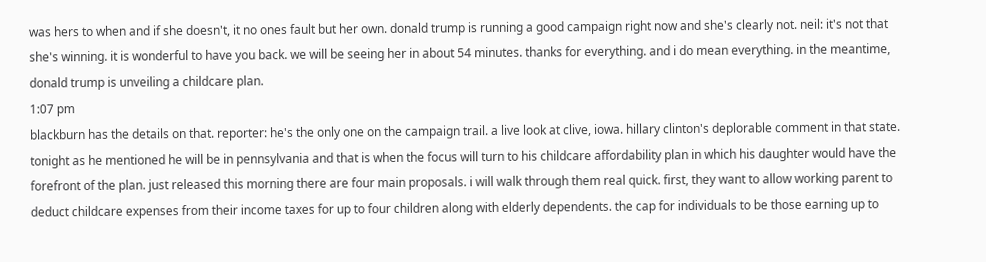was hers to when and if she doesn't, it no ones fault but her own. donald trump is running a good campaign right now and she's clearly not. neil: it's not that she's winning. it is wonderful to have you back. we will be seeing her in about 54 minutes. thanks for everything. and i do mean everything. in the meantime, donald trump is unveiling a childcare plan.
1:07 pm
blackburn has the details on that. reporter: he's the only one on the campaign trail. a live look at clive, iowa. hillary clinton's deplorable comment in that state. tonight as he mentioned he will be in pennsylvania and that is when the focus will turn to his childcare affordability plan in which his daughter would have the forefront of the plan. just released this morning there are four main proposals. i will walk through them real quick. first, they want to allow working parent to deduct childcare expenses from their income taxes for up to four children along with elderly dependents. the cap for individuals to be those earning up to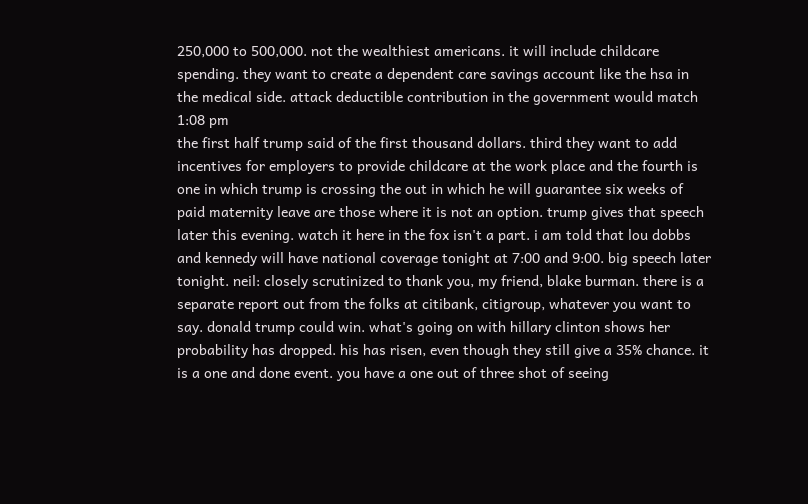250,000 to 500,000. not the wealthiest americans. it will include childcare spending. they want to create a dependent care savings account like the hsa in the medical side. attack deductible contribution in the government would match
1:08 pm
the first half trump said of the first thousand dollars. third they want to add incentives for employers to provide childcare at the work place and the fourth is one in which trump is crossing the out in which he will guarantee six weeks of paid maternity leave are those where it is not an option. trump gives that speech later this evening. watch it here in the fox isn't a part. i am told that lou dobbs and kennedy will have national coverage tonight at 7:00 and 9:00. big speech later tonight. neil: closely scrutinized to thank you, my friend, blake burman. there is a separate report out from the folks at citibank, citigroup, whatever you want to say. donald trump could win. what's going on with hillary clinton shows her probability has dropped. his has risen, even though they still give a 35% chance. it is a one and done event. you have a one out of three shot of seeing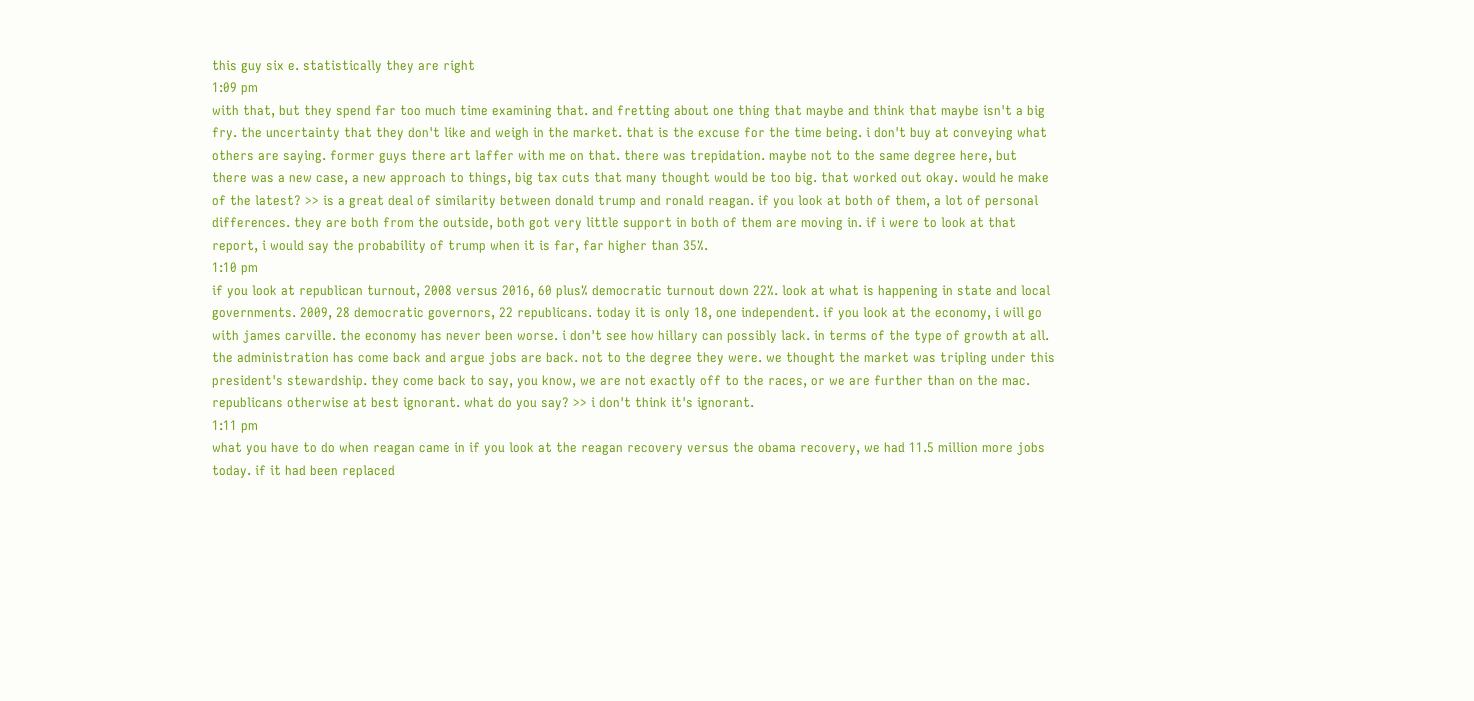this guy six e. statistically they are right
1:09 pm
with that, but they spend far too much time examining that. and fretting about one thing that maybe and think that maybe isn't a big fry. the uncertainty that they don't like and weigh in the market. that is the excuse for the time being. i don't buy at conveying what others are saying. former guys there art laffer with me on that. there was trepidation. maybe not to the same degree here, but there was a new case, a new approach to things, big tax cuts that many thought would be too big. that worked out okay. would he make of the latest? >> is a great deal of similarity between donald trump and ronald reagan. if you look at both of them, a lot of personal differences. they are both from the outside, both got very little support in both of them are moving in. if i were to look at that report, i would say the probability of trump when it is far, far higher than 35%.
1:10 pm
if you look at republican turnout, 2008 versus 2016, 60 plus% democratic turnout down 22%. look at what is happening in state and local governments. 2009, 28 democratic governors, 22 republicans. today it is only 18, one independent. if you look at the economy, i will go with james carville. the economy has never been worse. i don't see how hillary can possibly lack. in terms of the type of growth at all. the administration has come back and argue jobs are back. not to the degree they were. we thought the market was tripling under this president's stewardship. they come back to say, you know, we are not exactly off to the races, or we are further than on the mac. republicans otherwise at best ignorant. what do you say? >> i don't think it's ignorant.
1:11 pm
what you have to do when reagan came in if you look at the reagan recovery versus the obama recovery, we had 11.5 million more jobs today. if it had been replaced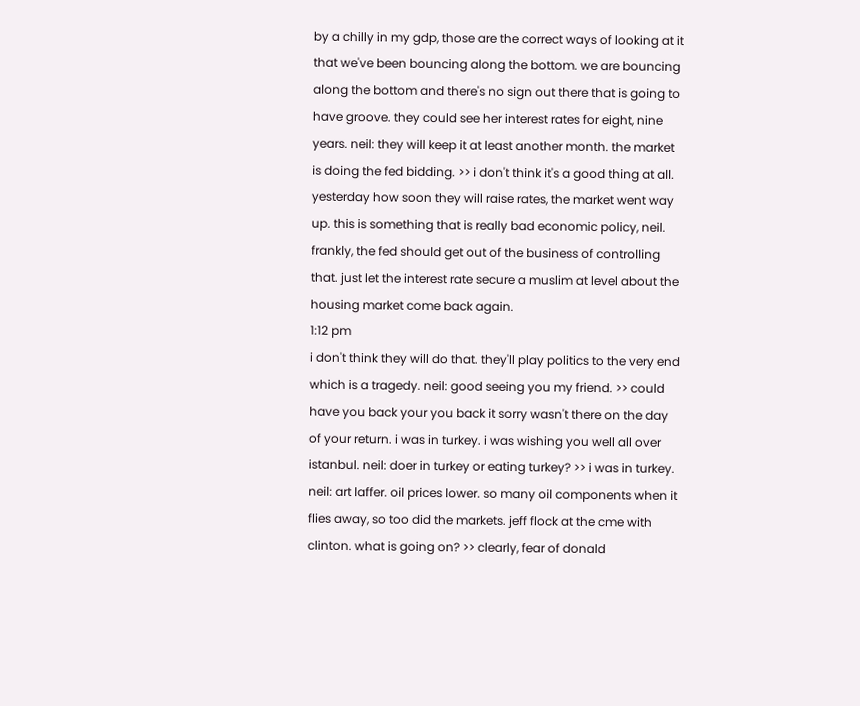by a chilly in my gdp, those are the correct ways of looking at it that we've been bouncing along the bottom. we are bouncing along the bottom and there's no sign out there that is going to have groove. they could see her interest rates for eight, nine years. neil: they will keep it at least another month. the market is doing the fed bidding. >> i don't think it's a good thing at all. yesterday how soon they will raise rates, the market went way up. this is something that is really bad economic policy, neil. frankly, the fed should get out of the business of controlling that. just let the interest rate secure a muslim at level about the housing market come back again.
1:12 pm
i don't think they will do that. they'll play politics to the very end which is a tragedy. neil: good seeing you my friend. >> could have you back your you back it sorry wasn't there on the day of your return. i was in turkey. i was wishing you well all over istanbul. neil: doer in turkey or eating turkey? >> i was in turkey. neil: art laffer. oil prices lower. so many oil components when it flies away, so too did the markets. jeff flock at the cme with clinton. what is going on? >> clearly, fear of donald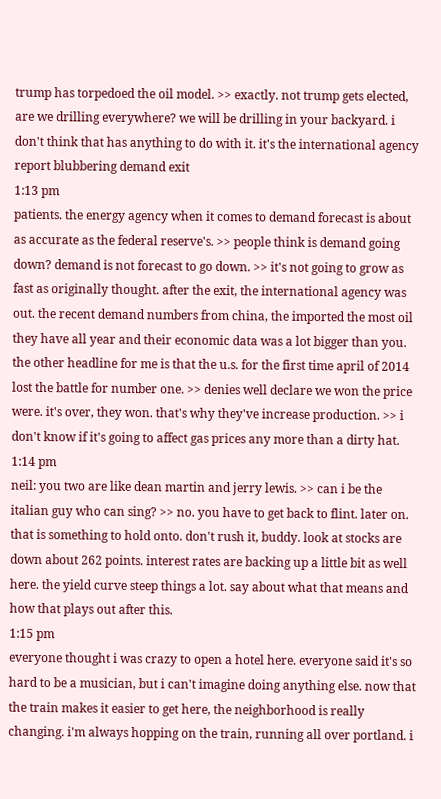trump has torpedoed the oil model. >> exactly. not trump gets elected, are we drilling everywhere? we will be drilling in your backyard. i don't think that has anything to do with it. it's the international agency report blubbering demand exit
1:13 pm
patients. the energy agency when it comes to demand forecast is about as accurate as the federal reserve's. >> people think is demand going down? demand is not forecast to go down. >> it's not going to grow as fast as originally thought. after the exit, the international agency was out. the recent demand numbers from china, the imported the most oil they have all year and their economic data was a lot bigger than you. the other headline for me is that the u.s. for the first time april of 2014 lost the battle for number one. >> denies well declare we won the price were. it's over, they won. that's why they've increase production. >> i don't know if it's going to affect gas prices any more than a dirty hat.
1:14 pm
neil: you two are like dean martin and jerry lewis. >> can i be the italian guy who can sing? >> no. you have to get back to flint. later on. that is something to hold onto. don't rush it, buddy. look at stocks are down about 262 points. interest rates are backing up a little bit as well here. the yield curve steep things a lot. say about what that means and how that plays out after this.
1:15 pm
everyone thought i was crazy to open a hotel here. everyone said it's so hard to be a musician, but i can't imagine doing anything else. now that the train makes it easier to get here, the neighborhood is really changing. i'm always hopping on the train, running all over portland. i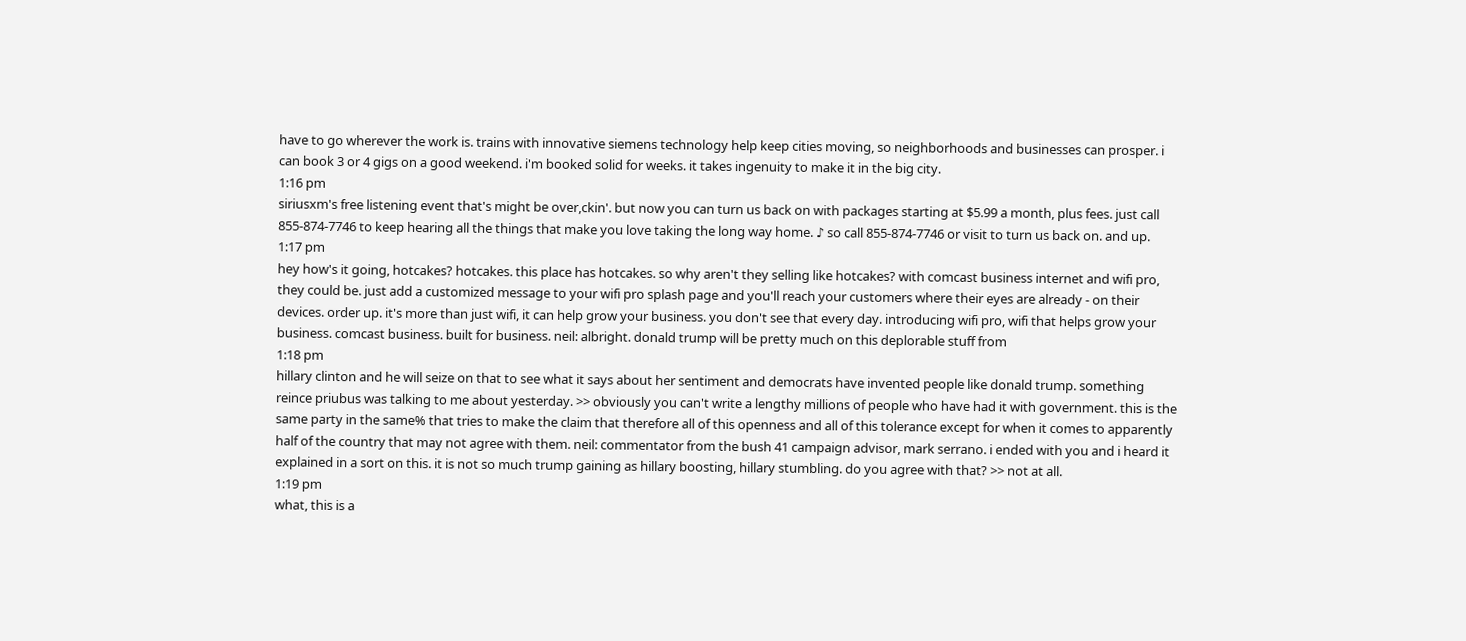have to go wherever the work is. trains with innovative siemens technology help keep cities moving, so neighborhoods and businesses can prosper. i can book 3 or 4 gigs on a good weekend. i'm booked solid for weeks. it takes ingenuity to make it in the big city.
1:16 pm
siriusxm's free listening event that's might be over,ckin'. but now you can turn us back on with packages starting at $5.99 a month, plus fees. just call 855-874-7746 to keep hearing all the things that make you love taking the long way home. ♪ so call 855-874-7746 or visit to turn us back on. and up.
1:17 pm
hey how's it going, hotcakes? hotcakes. this place has hotcakes. so why aren't they selling like hotcakes? with comcast business internet and wifi pro, they could be. just add a customized message to your wifi pro splash page and you'll reach your customers where their eyes are already - on their devices. order up. it's more than just wifi, it can help grow your business. you don't see that every day. introducing wifi pro, wifi that helps grow your business. comcast business. built for business. neil: albright. donald trump will be pretty much on this deplorable stuff from
1:18 pm
hillary clinton and he will seize on that to see what it says about her sentiment and democrats have invented people like donald trump. something reince priubus was talking to me about yesterday. >> obviously you can't write a lengthy millions of people who have had it with government. this is the same party in the same% that tries to make the claim that therefore all of this openness and all of this tolerance except for when it comes to apparently half of the country that may not agree with them. neil: commentator from the bush 41 campaign advisor, mark serrano. i ended with you and i heard it explained in a sort on this. it is not so much trump gaining as hillary boosting, hillary stumbling. do you agree with that? >> not at all.
1:19 pm
what, this is a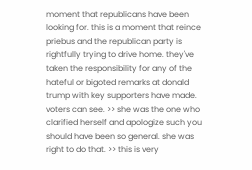moment that republicans have been looking for. this is a moment that reince priebus and the republican party is rightfully trying to drive home. they've taken the responsibility for any of the hateful or bigoted remarks at donald trump with key supporters have made. voters can see. >> she was the one who clarified herself and apologize such you should have been so general. she was right to do that. >> this is very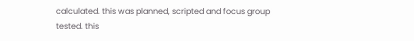calculated. this was planned, scripted and focus group tested. this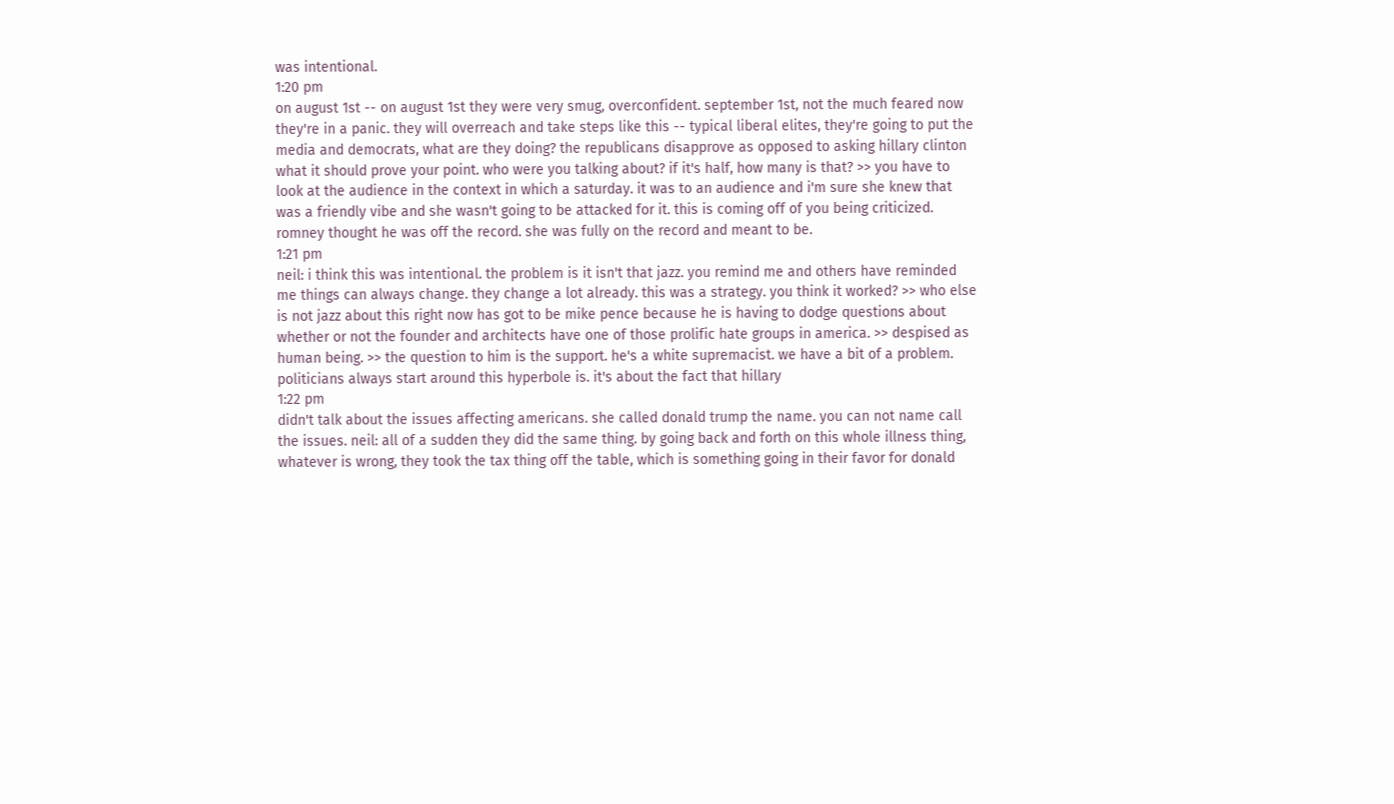was intentional.
1:20 pm
on august 1st -- on august 1st they were very smug, overconfident. september 1st, not the much feared now they're in a panic. they will overreach and take steps like this -- typical liberal elites, they're going to put the media and democrats, what are they doing? the republicans disapprove as opposed to asking hillary clinton what it should prove your point. who were you talking about? if it's half, how many is that? >> you have to look at the audience in the context in which a saturday. it was to an audience and i'm sure she knew that was a friendly vibe and she wasn't going to be attacked for it. this is coming off of you being criticized. romney thought he was off the record. she was fully on the record and meant to be.
1:21 pm
neil: i think this was intentional. the problem is it isn't that jazz. you remind me and others have reminded me things can always change. they change a lot already. this was a strategy. you think it worked? >> who else is not jazz about this right now has got to be mike pence because he is having to dodge questions about whether or not the founder and architects have one of those prolific hate groups in america. >> despised as human being. >> the question to him is the support. he's a white supremacist. we have a bit of a problem. politicians always start around this hyperbole is. it's about the fact that hillary
1:22 pm
didn't talk about the issues affecting americans. she called donald trump the name. you can not name call the issues. neil: all of a sudden they did the same thing. by going back and forth on this whole illness thing, whatever is wrong, they took the tax thing off the table, which is something going in their favor for donald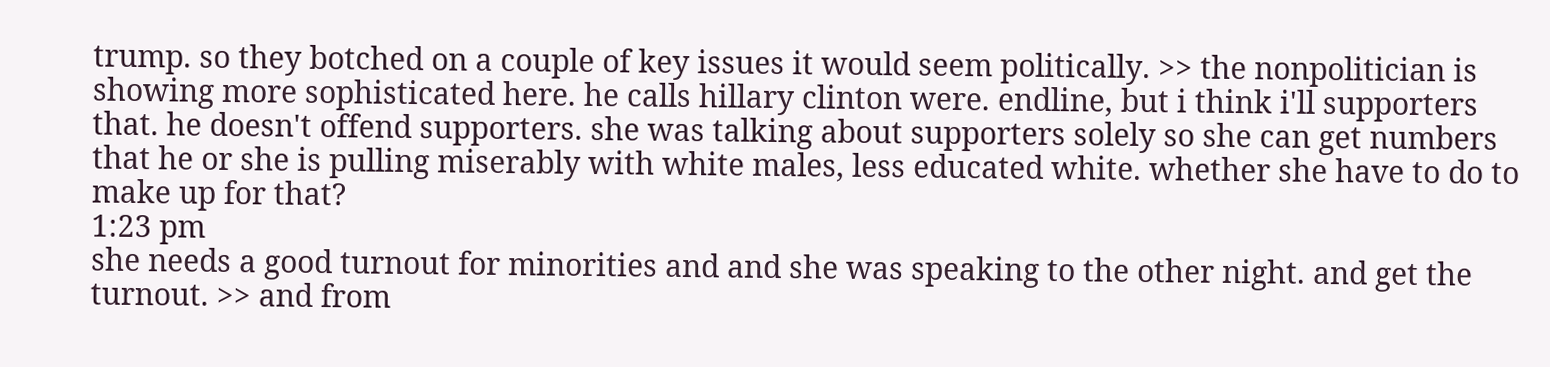trump. so they botched on a couple of key issues it would seem politically. >> the nonpolitician is showing more sophisticated here. he calls hillary clinton were. endline, but i think i'll supporters that. he doesn't offend supporters. she was talking about supporters solely so she can get numbers that he or she is pulling miserably with white males, less educated white. whether she have to do to make up for that?
1:23 pm
she needs a good turnout for minorities and and she was speaking to the other night. and get the turnout. >> and from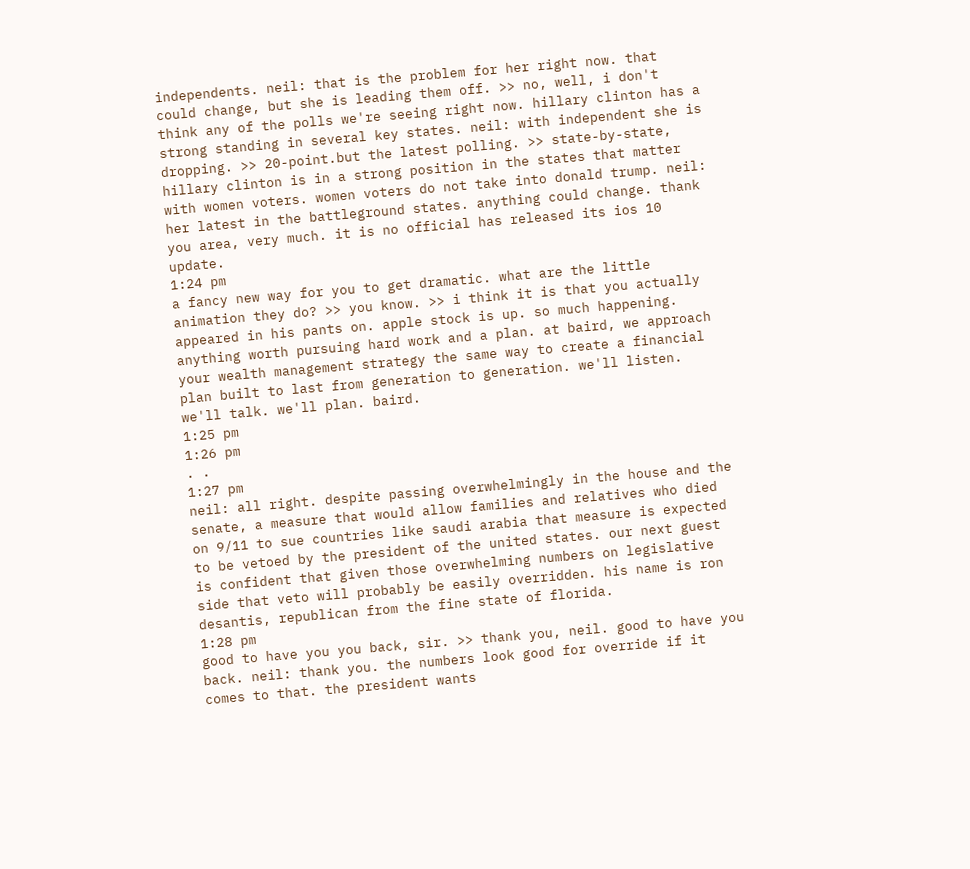independents. neil: that is the problem for her right now. that could change, but she is leading them off. >> no, well, i don't think any of the polls we're seeing right now. hillary clinton has a strong standing in several key states. neil: with independent she is dropping. >> 20-point.but the latest polling. >> state-by-state, hillary clinton is in a strong position in the states that matter with women voters. women voters do not take into donald trump. neil: her latest in the battleground states. anything could change. thank you area, very much. it is no official has released its ios 10 update.
1:24 pm
a fancy new way for you to get dramatic. what are the little animation they do? >> you know. >> i think it is that you actually appeared in his pants on. apple stock is up. so much happening. anything worth pursuing hard work and a plan. at baird, we approach your wealth management strategy the same way to create a financial plan built to last from generation to generation. we'll listen. we'll talk. we'll plan. baird.
1:25 pm
1:26 pm
. .
1:27 pm
neil: all right. despite passing overwhelmingly in the house and the senate, a measure that would allow families and relatives who died on 9/11 to sue countries like saudi arabia that measure is expected to be vetoed by the president of the united states. our next guest is confident that given those overwhelming numbers on legislative side that veto will probably be easily overridden. his name is ron desantis, republican from the fine state of florida.
1:28 pm
good to have you you back, sir. >> thank you, neil. good to have you back. neil: thank you. the numbers look good for override if it comes to that. the president wants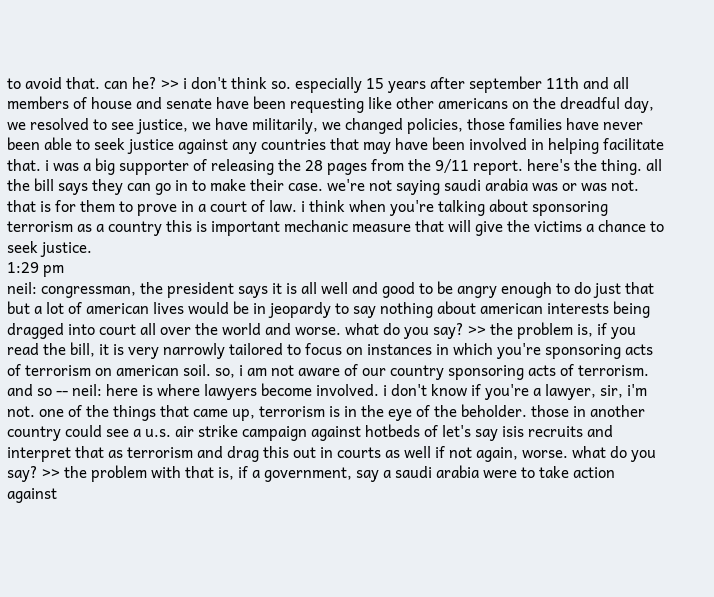to avoid that. can he? >> i don't think so. especially 15 years after september 11th and all members of house and senate have been requesting like other americans on the dreadful day, we resolved to see justice, we have militarily, we changed policies, those families have never been able to seek justice against any countries that may have been involved in helping facilitate that. i was a big supporter of releasing the 28 pages from the 9/11 report. here's the thing. all the bill says they can go in to make their case. we're not saying saudi arabia was or was not. that is for them to prove in a court of law. i think when you're talking about sponsoring terrorism as a country this is important mechanic measure that will give the victims a chance to seek justice.
1:29 pm
neil: congressman, the president says it is all well and good to be angry enough to do just that but a lot of american lives would be in jeopardy to say nothing about american interests being dragged into court all over the world and worse. what do you say? >> the problem is, if you read the bill, it is very narrowly tailored to focus on instances in which you're sponsoring acts of terrorism on american soil. so, i am not aware of our country sponsoring acts of terrorism. and so -- neil: here is where lawyers become involved. i don't know if you're a lawyer, sir, i'm not. one of the things that came up, terrorism is in the eye of the beholder. those in another country could see a u.s. air strike campaign against hotbeds of let's say isis recruits and interpret that as terrorism and drag this out in courts as well if not again, worse. what do you say? >> the problem with that is, if a government, say a saudi arabia were to take action against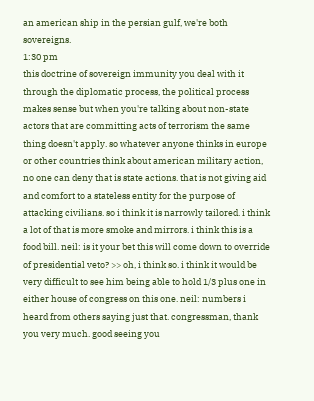an american ship in the persian gulf, we're both sovereigns.
1:30 pm
this doctrine of sovereign immunity you deal with it through the diplomatic process, the political process makes sense but when you're talking about non-state actors that are committing acts of terrorism the same thing doesn't apply. so whatever anyone thinks in europe or other countries think about american military action, no one can deny that is state actions. that is not giving aid and comfort to a stateless entity for the purpose of attacking civilians. so i think it is narrowly tailored. i think a lot of that is more smoke and mirrors. i think this is a food bill. neil: is it your bet this will come down to override of presidential veto? >> oh, i think so. i think it would be very difficult to see him being able to hold 1/3 plus one in either house of congress on this one. neil: numbers i heard from others saying just that. congressman, thank you very much. good seeing you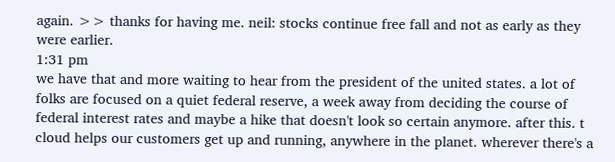again. >> thanks for having me. neil: stocks continue free fall and not as early as they were earlier.
1:31 pm
we have that and more waiting to hear from the president of the united states. a lot of folks are focused on a quiet federal reserve, a week away from deciding the course of federal interest rates and maybe a hike that doesn't look so certain anymore. after this. t cloud helps our customers get up and running, anywhere in the planet. wherever there's a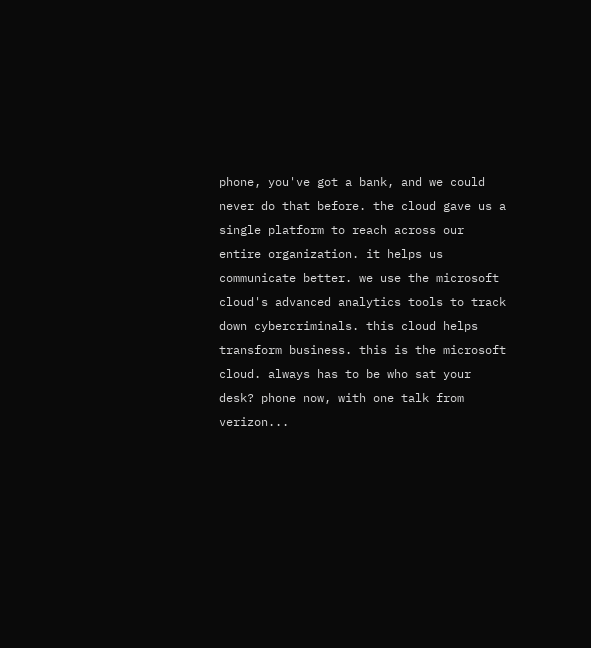phone, you've got a bank, and we could never do that before. the cloud gave us a single platform to reach across our entire organization. it helps us communicate better. we use the microsoft cloud's advanced analytics tools to track down cybercriminals. this cloud helps transform business. this is the microsoft cloud. always has to be who sat your desk? phone now, with one talk from verizon...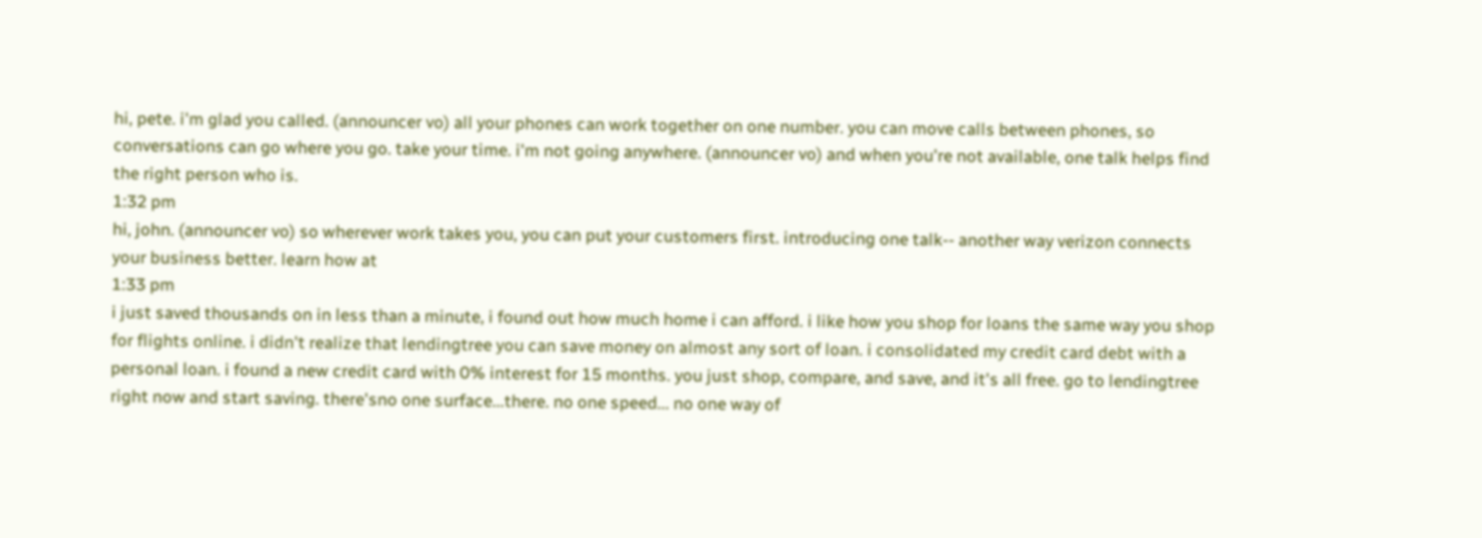hi, pete. i'm glad you called. (announcer vo) all your phones can work together on one number. you can move calls between phones, so conversations can go where you go. take your time. i'm not going anywhere. (announcer vo) and when you're not available, one talk helps find the right person who is.
1:32 pm
hi, john. (announcer vo) so wherever work takes you, you can put your customers first. introducing one talk-- another way verizon connects your business better. learn how at
1:33 pm
i just saved thousands on in less than a minute, i found out how much home i can afford. i like how you shop for loans the same way you shop for flights online. i didn't realize that lendingtree you can save money on almost any sort of loan. i consolidated my credit card debt with a personal loan. i found a new credit card with 0% interest for 15 months. you just shop, compare, and save, and it's all free. go to lendingtree right now and start saving. there'sno one surface...there. no one speed... no one way of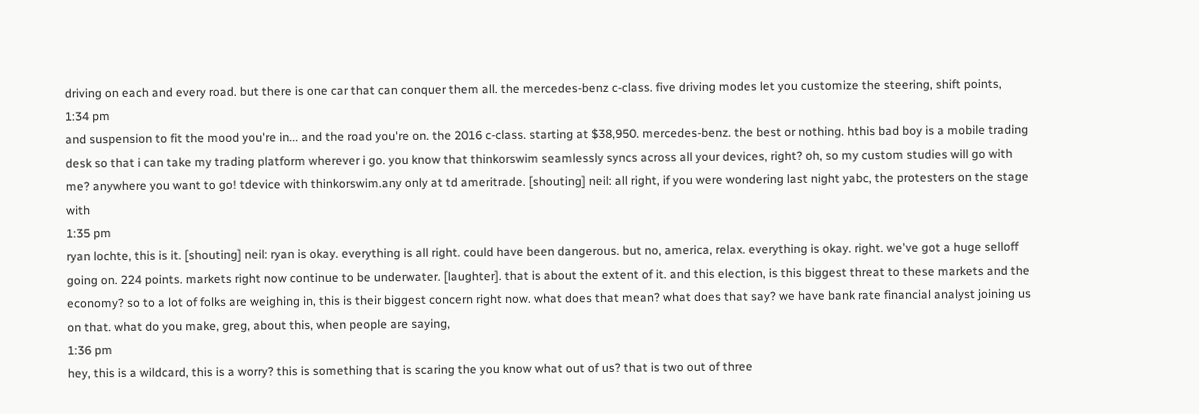driving on each and every road. but there is one car that can conquer them all. the mercedes-benz c-class. five driving modes let you customize the steering, shift points,
1:34 pm
and suspension to fit the mood you're in... and the road you're on. the 2016 c-class. starting at $38,950. mercedes-benz. the best or nothing. hthis bad boy is a mobile trading desk so that i can take my trading platform wherever i go. you know that thinkorswim seamlessly syncs across all your devices, right? oh, so my custom studies will go with me? anywhere you want to go! tdevice with thinkorswim.any only at td ameritrade. [shouting] neil: all right, if you were wondering last night yabc, the protesters on the stage with
1:35 pm
ryan lochte, this is it. [shouting] neil: ryan is okay. everything is all right. could have been dangerous. but no, america, relax. everything is okay. right. we've got a huge selloff going on. 224 points. markets right now continue to be underwater. [laughter]. that is about the extent of it. and this election, is this biggest threat to these markets and the economy? so to a lot of folks are weighing in, this is their biggest concern right now. what does that mean? what does that say? we have bank rate financial analyst joining us on that. what do you make, greg, about this, when people are saying,
1:36 pm
hey, this is a wildcard, this is a worry? this is something that is scaring the you know what out of us? that is two out of three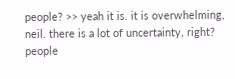people? >> yeah it is. it is overwhelming, neil. there is a lot of uncertainty, right? people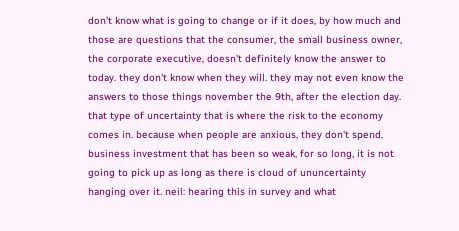don't know what is going to change or if it does, by how much and those are questions that the consumer, the small business owner, the corporate executive, doesn't definitely know the answer to today. they don't know when they will. they may not even know the answers to those things november the 9th, after the election day. that type of uncertainty that is where the risk to the economy comes in. because when people are anxious, they don't spend. business investment that has been so weak, for so long, it is not going to pick up as long as there is cloud of ununcertainty hanging over it. neil: hearing this in survey and what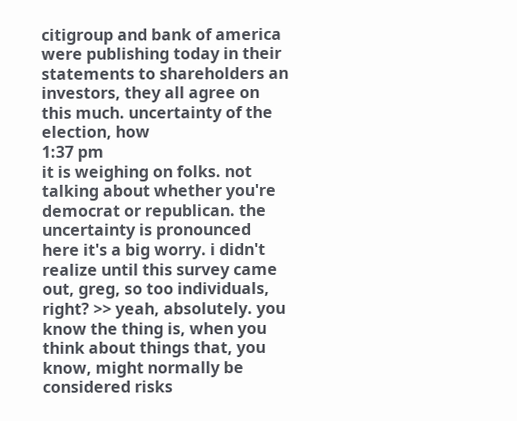citigroup and bank of america were publishing today in their statements to shareholders an investors, they all agree on this much. uncertainty of the election, how
1:37 pm
it is weighing on folks. not talking about whether you're democrat or republican. the uncertainty is pronounced here it's a big worry. i didn't realize until this survey came out, greg, so too individuals, right? >> yeah, absolutely. you know the thing is, when you think about things that, you know, might normally be considered risks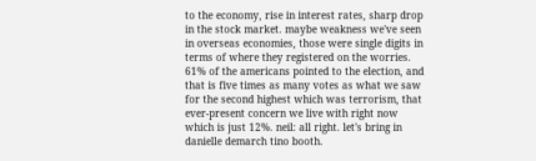to the economy, rise in interest rates, sharp drop in the stock market. maybe weakness we've seen in overseas economies, those were single digits in terms of where they registered on the worries. 61% of the americans pointed to the election, and that is five times as many votes as what we saw for the second highest which was terrorism, that ever-present concern we live with right now which is just 12%. neil: all right. let's bring in danielle demarch tino booth.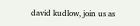david kudlow, join us as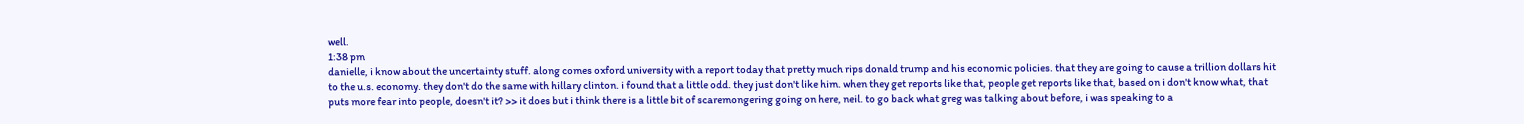well.
1:38 pm
danielle, i know about the uncertainty stuff. along comes oxford university with a report today that pretty much rips donald trump and his economic policies. that they are going to cause a trillion dollars hit to the u.s. economy. they don't do the same with hillary clinton. i found that a little odd. they just don't like him. when they get reports like that, people get reports like that, based on i don't know what, that puts more fear into people, doesn't it? >> it does but i think there is a little bit of scaremongering going on here, neil. to go back what greg was talking about before, i was speaking to a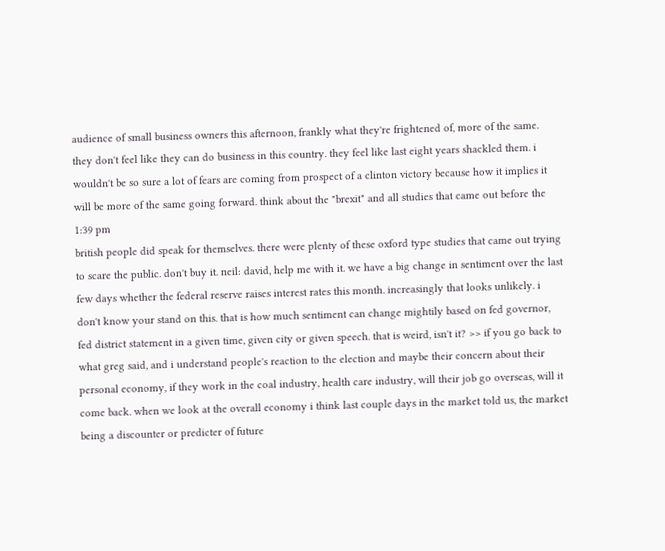audience of small business owners this afternoon, frankly what they're frightened of, more of the same. they don't feel like they can do business in this country. they feel like last eight years shackled them. i wouldn't be so sure a lot of fears are coming from prospect of a clinton victory because how it implies it will be more of the same going forward. think about the "brexit" and all studies that came out before the
1:39 pm
british people did speak for themselves. there were plenty of these oxford type studies that came out trying to scare the public. don't buy it. neil: david, help me with it. we have a big change in sentiment over the last few days whether the federal reserve raises interest rates this month. increasingly that looks unlikely. i don't know your stand on this. that is how much sentiment can change mightily based on fed governor, fed district statement in a given time, given city or given speech. that is weird, isn't it? >> if you go back to what greg said, and i understand people's reaction to the election and maybe their concern about their personal economy, if they work in the coal industry, health care industry, will their job go overseas, will it come back. when we look at the overall economy i think last couple days in the market told us, the market being a discounter or predicter of future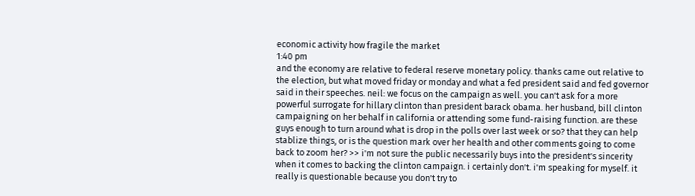economic activity how fragile the market
1:40 pm
and the economy are relative to federal reserve monetary policy. thanks came out relative to the election, but what moved friday or monday and what a fed president said and fed governor said in their speeches. neil: we focus on the campaign as well. you can't ask for a more powerful surrogate for hillary clinton than president barack obama. her husband, bill clinton campaigning on her behalf in california or attending some fund-raising function. are these guys enough to turn around what is drop in the polls over last week or so? that they can help stablize things, or is the question mark over her health and other comments going to come back to zoom her? >> i'm not sure the public necessarily buys into the president's sincerity when it comes to backing the clinton campaign. i certainly don't. i'm speaking for myself. it really is questionable because you don't try to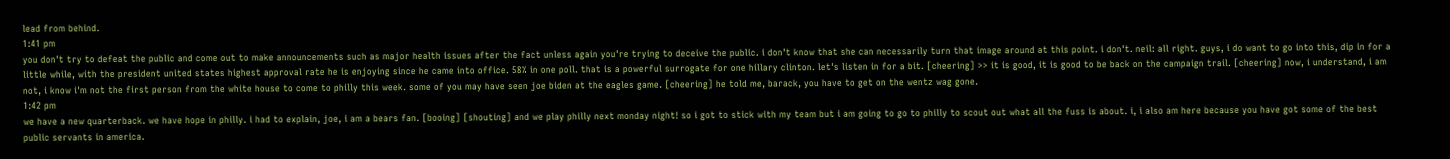lead from behind.
1:41 pm
you don't try to defeat the public and come out to make announcements such as major health issues after the fact unless again you're trying to deceive the public. i don't know that she can necessarily turn that image around at this point. i don't. neil: all right. guys, i do want to go into this, dip in for a little while, with the president united states highest approval rate he is enjoying since he came into office. 58% in one poll. that is a powerful surrogate for one hillary clinton. let's listen in for a bit. [cheering] >> it is good, it is good to be back on the campaign trail. [cheering] now, i understand, i am not, i know i'm not the first person from the white house to come to philly this week. some of you may have seen joe biden at the eagles game. [cheering] he told me, barack, you have to get on the wentz wag gone.
1:42 pm
we have a new quarterback. we have hope in philly. i had to explain, joe, i am a bears fan. [booing] [shouting] and we play philly next monday night! so i got to stick with my team but i am going to go to philly to scout out what all the fuss is about. i, i also am here because you have got some of the best public servants in america.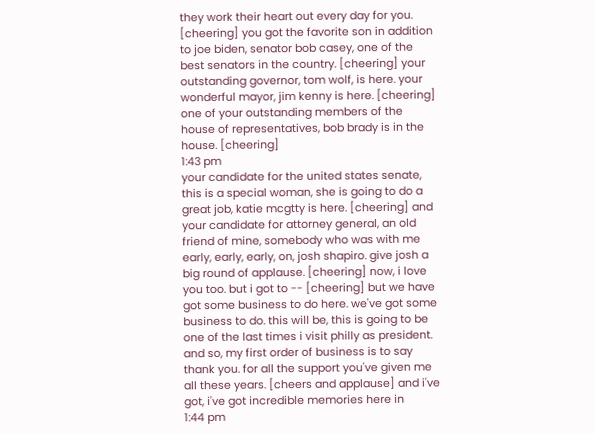they work their heart out every day for you. [cheering] you got the favorite son in addition to joe biden, senator bob casey, one of the best senators in the country. [cheering] your outstanding governor, tom wolf, is here. your wonderful mayor, jim kenny is here. [cheering] one of your outstanding members of the house of representatives, bob brady is in the house. [cheering]
1:43 pm
your candidate for the united states senate, this is a special woman, she is going to do a great job, katie mcgtty is here. [cheering] and your candidate for attorney general, an old friend of mine, somebody who was with me early, early, early, on, josh shapiro. give josh a big round of applause. [cheering] now, i love you too. but i got to -- [cheering] but we have got some business to do here. we've got some business to do. this will be, this is going to be one of the last times i visit philly as president. and so, my first order of business is to say thank you. for all the support you've given me all these years. [cheers and applause] and i've got, i've got incredible memories here in
1:44 pm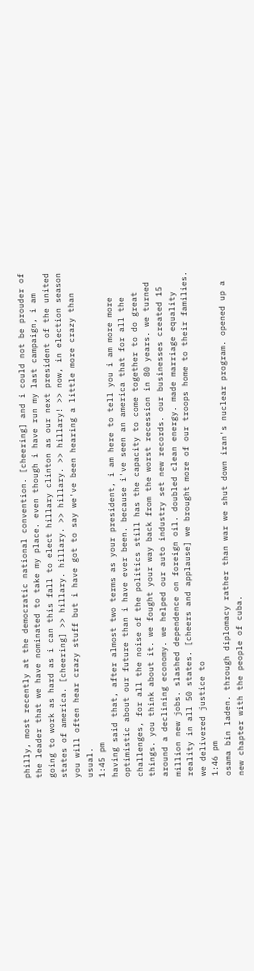philly, most recently at the democratic national convention. [cheering] and i could not be prouder of the leader that we have nominated to take my place. even though i have run my last campaign, i am going to work as hard as i can this fall to elect hillary clinton as our next president of the united states of america. [cheering] >> hillary. hillary. >> hillary. >> hillary! >> now, in election season you will often hear crazy stuff but i have got to say we've been hearing a little more crazy than usual.
1:45 pm
having said that, after almost two terms as your president, i am here to tell you i am more more optimistic about our future than i have ever been. because i've seen an america that for all the challenges, for all the noise of the politics still has the capacity to come together to do great things. you think about it. we fought your way back from the worst recession in 80 years. we turned around a declining economy. we helped our auto industry set new records. our businesses created 15 million new jobs. slashed dependence on foreign oil. doubled clean energy. made marriage equality reality in all 50 states. [cheers and applause] we brought more of our troops home to their families. we delivered justice to
1:46 pm
osama bin laden. through diplomacy rather than war we shut down iran's nuclear program. opened up a new chapter with the people of cuba.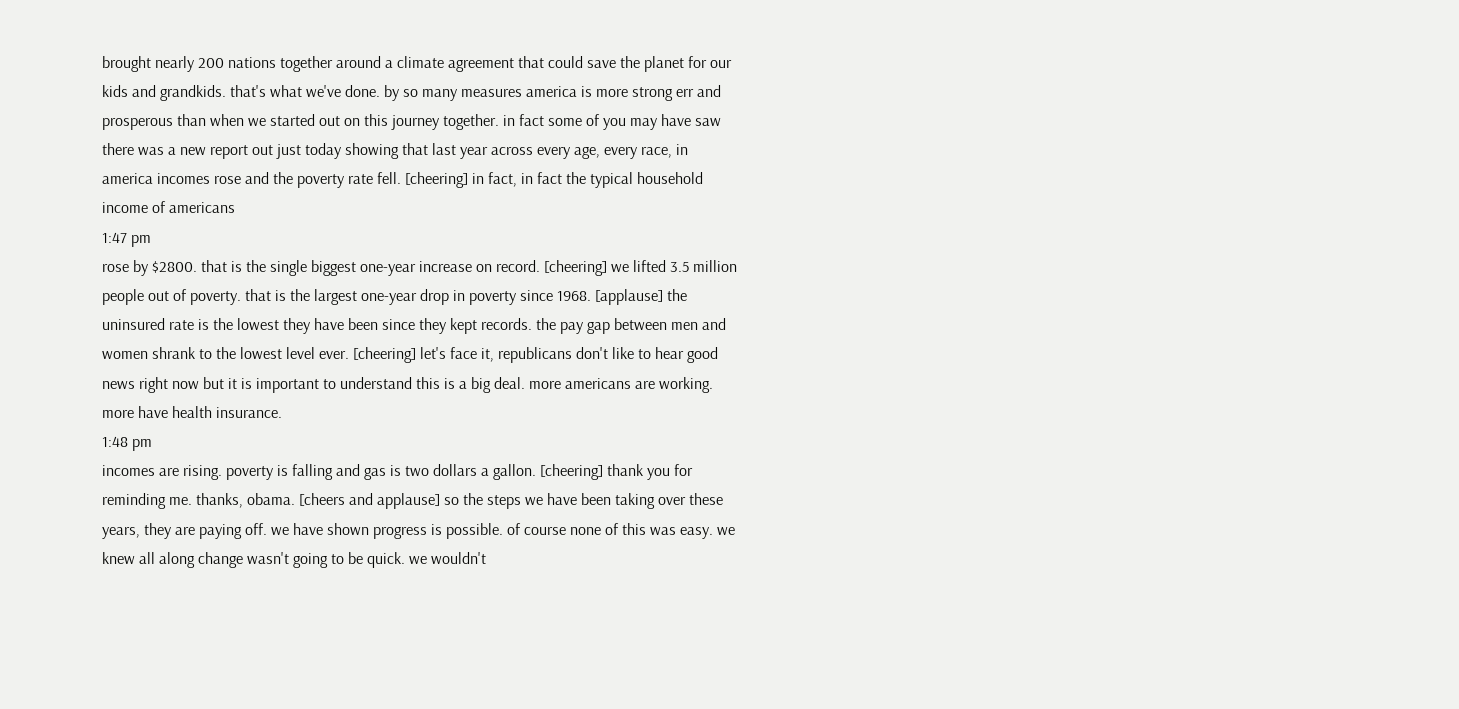brought nearly 200 nations together around a climate agreement that could save the planet for our kids and grandkids. that's what we've done. by so many measures america is more strong err and prosperous than when we started out on this journey together. in fact some of you may have saw there was a new report out just today showing that last year across every age, every race, in america incomes rose and the poverty rate fell. [cheering] in fact, in fact the typical household income of americans
1:47 pm
rose by $2800. that is the single biggest one-year increase on record. [cheering] we lifted 3.5 million people out of poverty. that is the largest one-year drop in poverty since 1968. [applause] the uninsured rate is the lowest they have been since they kept records. the pay gap between men and women shrank to the lowest level ever. [cheering] let's face it, republicans don't like to hear good news right now but it is important to understand this is a big deal. more americans are working. more have health insurance.
1:48 pm
incomes are rising. poverty is falling and gas is two dollars a gallon. [cheering] thank you for reminding me. thanks, obama. [cheers and applause] so the steps we have been taking over these years, they are paying off. we have shown progress is possible. of course none of this was easy. we knew all along change wasn't going to be quick. we wouldn't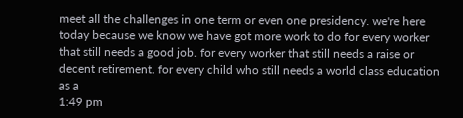meet all the challenges in one term or even one presidency. we're here today because we know we have got more work to do for every worker that still needs a good job. for every worker that still needs a raise or decent retirement. for every child who still needs a world class education as a
1:49 pm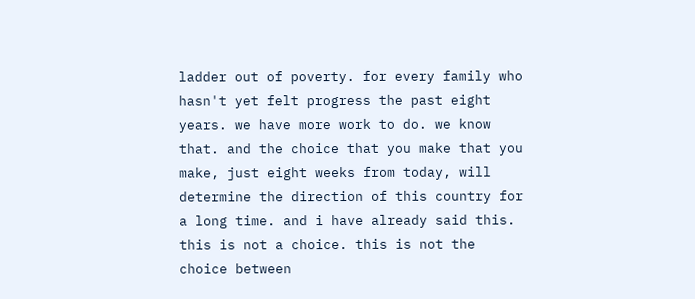ladder out of poverty. for every family who hasn't yet felt progress the past eight years. we have more work to do. we know that. and the choice that you make that you make, just eight weeks from today, will determine the direction of this country for a long time. and i have already said this. this is not a choice. this is not the choice between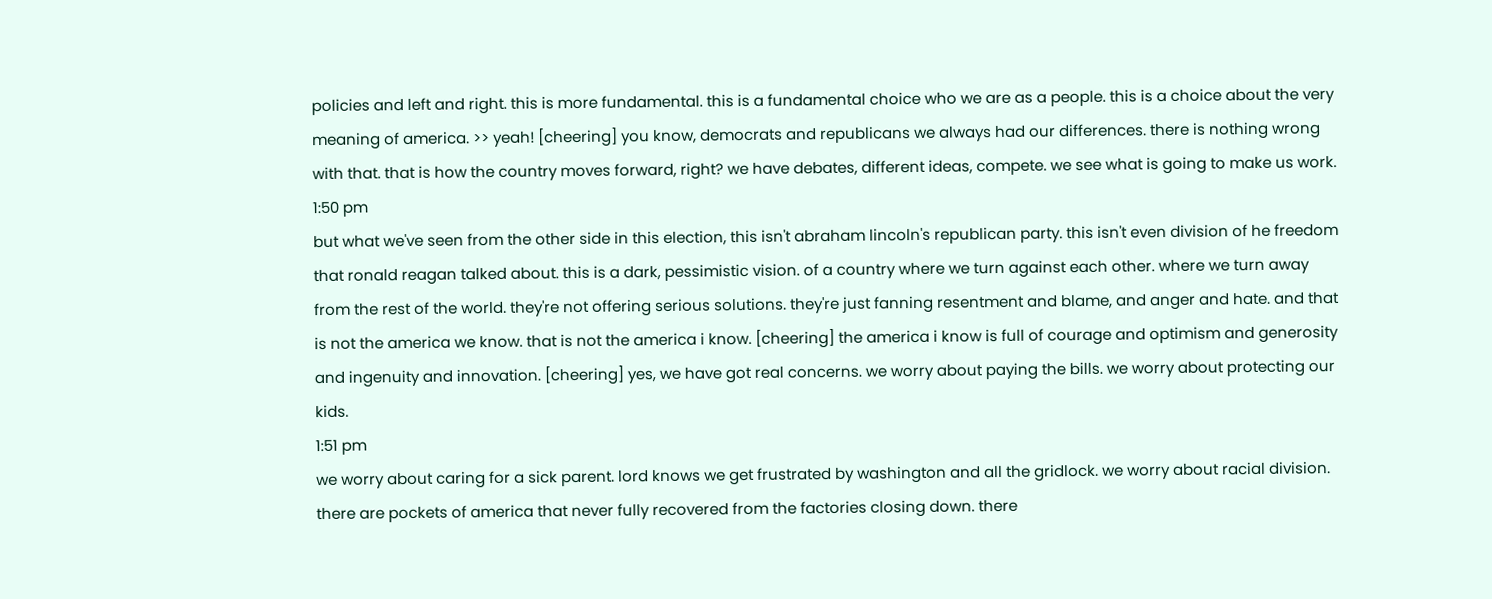policies and left and right. this is more fundamental. this is a fundamental choice who we are as a people. this is a choice about the very meaning of america. >> yeah! [cheering] you know, democrats and republicans we always had our differences. there is nothing wrong with that. that is how the country moves forward, right? we have debates, different ideas, compete. we see what is going to make us work.
1:50 pm
but what we've seen from the other side in this election, this isn't abraham lincoln's republican party. this isn't even division of he freedom that ronald reagan talked about. this is a dark, pessimistic vision. of a country where we turn against each other. where we turn away from the rest of the world. they're not offering serious solutions. they're just fanning resentment and blame, and anger and hate. and that is not the america we know. that is not the america i know. [cheering] the america i know is full of courage and optimism and generosity and ingenuity and innovation. [cheering] yes, we have got real concerns. we worry about paying the bills. we worry about protecting our kids.
1:51 pm
we worry about caring for a sick parent. lord knows we get frustrated by washington and all the gridlock. we worry about racial division. there are pockets of america that never fully recovered from the factories closing down. there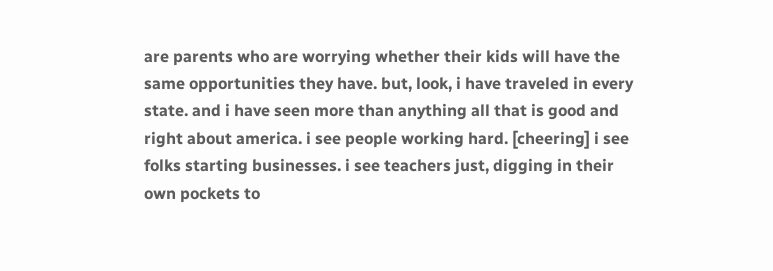are parents who are worrying whether their kids will have the same opportunities they have. but, look, i have traveled in every state. and i have seen more than anything all that is good and right about america. i see people working hard. [cheering] i see folks starting businesses. i see teachers just, digging in their own pockets to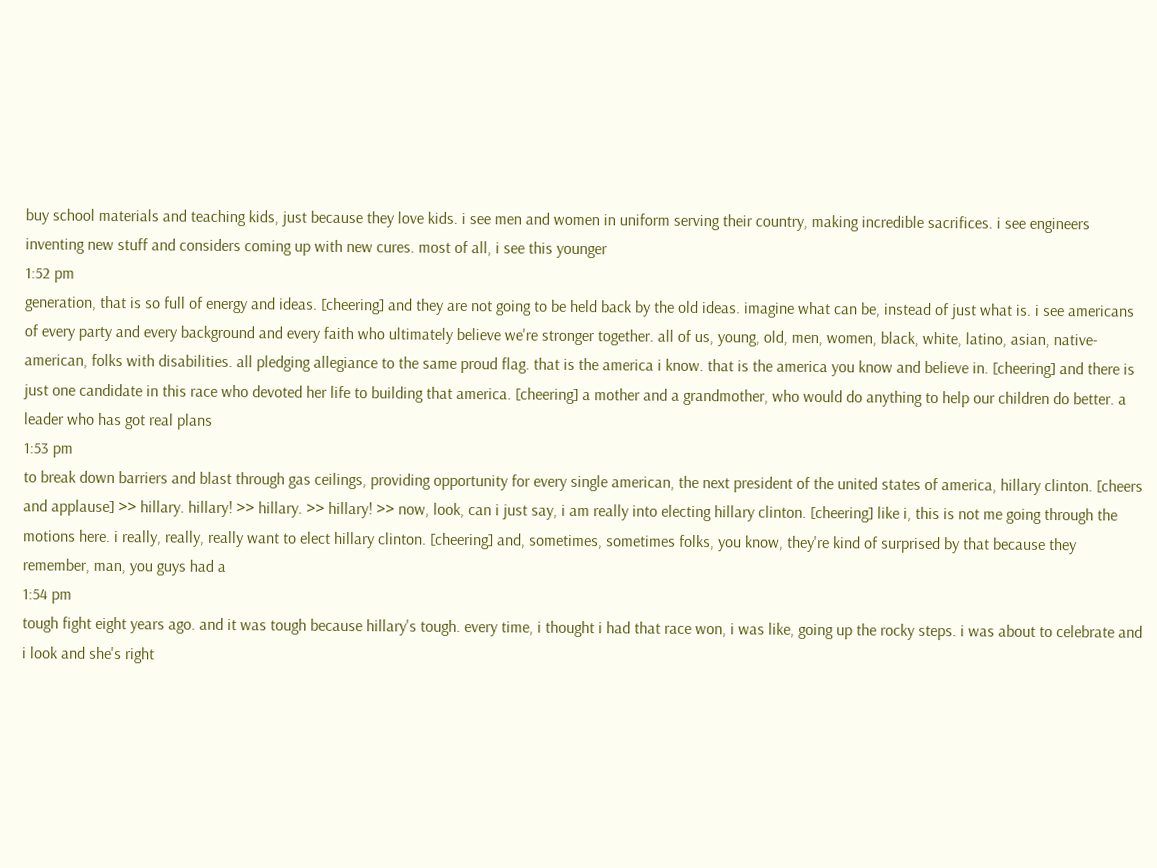buy school materials and teaching kids, just because they love kids. i see men and women in uniform serving their country, making incredible sacrifices. i see engineers inventing new stuff and considers coming up with new cures. most of all, i see this younger
1:52 pm
generation, that is so full of energy and ideas. [cheering] and they are not going to be held back by the old ideas. imagine what can be, instead of just what is. i see americans of every party and every background and every faith who ultimately believe we're stronger together. all of us, young, old, men, women, black, white, latino, asian, native-american, folks with disabilities. all pledging allegiance to the same proud flag. that is the america i know. that is the america you know and believe in. [cheering] and there is just one candidate in this race who devoted her life to building that america. [cheering] a mother and a grandmother, who would do anything to help our children do better. a leader who has got real plans
1:53 pm
to break down barriers and blast through gas ceilings, providing opportunity for every single american, the next president of the united states of america, hillary clinton. [cheers and applause] >> hillary. hillary! >> hillary. >> hillary! >> now, look, can i just say, i am really into electing hillary clinton. [cheering] like i, this is not me going through the motions here. i really, really, really want to elect hillary clinton. [cheering] and, sometimes, sometimes folks, you know, they're kind of surprised by that because they remember, man, you guys had a
1:54 pm
tough fight eight years ago. and it was tough because hillary's tough. every time, i thought i had that race won, i was like, going up the rocky steps. i was about to celebrate and i look and she's right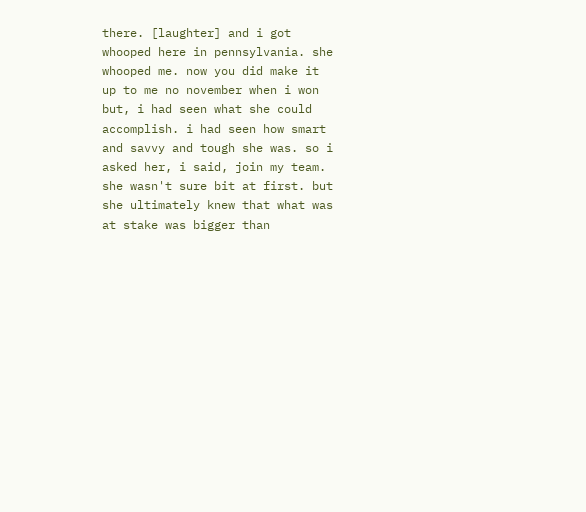there. [laughter] and i got whooped here in pennsylvania. she whooped me. now you did make it up to me no november when i won but, i had seen what she could accomplish. i had seen how smart and savvy and tough she was. so i asked her, i said, join my team. she wasn't sure bit at first. but she ultimately knew that what was at stake was bigger than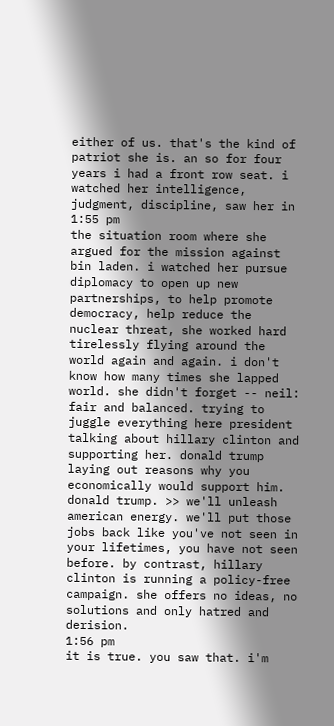either of us. that's the kind of patriot she is. an so for four years i had a front row seat. i watched her intelligence, judgment, discipline, saw her in
1:55 pm
the situation room where she argued for the mission against bin laden. i watched her pursue diplomacy to open up new partnerships, to help promote democracy, help reduce the nuclear threat, she worked hard tirelessly flying around the world again and again. i don't know how many times she lapped world. she didn't forget -- neil: fair and balanced. trying to juggle everything here president talking about hillary clinton and supporting her. donald trump laying out reasons why you economically would support him. donald trump. >> we'll unleash american energy. we'll put those jobs back like you've not seen in your lifetimes, you have not seen before. by contrast, hillary clinton is running a policy-free campaign. she offers no ideas, no solutions and only hatred and derision.
1:56 pm
it is true. you saw that. i'm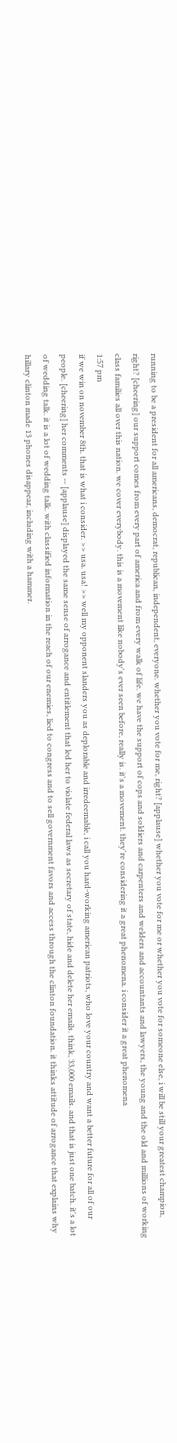running to be a president for all americans, democrat, republican, independent, everyone. whether you vote for me, right? [applause] whether you vote for me or whether you vote for someone else, i will be still your greatest champion, right? [cheering] our support comes from every part of america and from every walk of life. we have the support of cops and soldiers and carpenters and welders and accountants and lawyers, the young and the old and millions of working class families all over this nation. we cover everybody. this is a movement like nobody's ever seen before, really is. it's a movement. they're considering it a great phenomena. i consider it a great phenomena
1:57 pm
if we win on november 8th. that is what i consider. >> usa. usa! >> well my opponent slanders you as deplorable and irredeemable, i call you hard-working american patriots, who love your country and want a better future for all of our people. [cheering] her comments -- [applause] displayed the same sense of arrogance and entitlement that led her to violate federal laws as secretary of state, hide and delete her emails. think, 33,000 emails. and that is just one batch. it's a lot of wedding talk. it is a lot of wedding talk. with classified information in the reach of our enemies, lied to congress and to sell government favors and access through the clinton foundation. it thinks attitude of arrogance that explains why hillary clinton made 13 phones disappear, including with a hammer.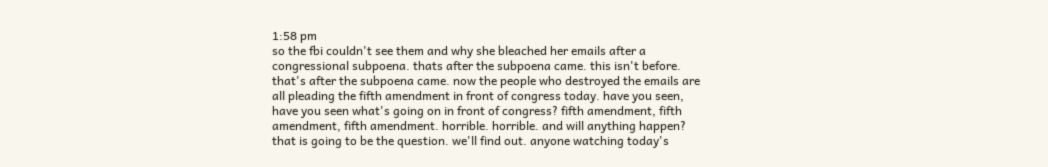1:58 pm
so the fbi couldn't see them and why she bleached her emails after a congressional subpoena. thats after the subpoena came. this isn't before. that's after the subpoena came. now the people who destroyed the emails are all pleading the fifth amendment in front of congress today. have you seen, have you seen what's going on in front of congress? fifth amendment, fifth amendment, fifth amendment. horrible. horrible. and will anything happen? that is going to be the question. we'll find out. anyone watching today's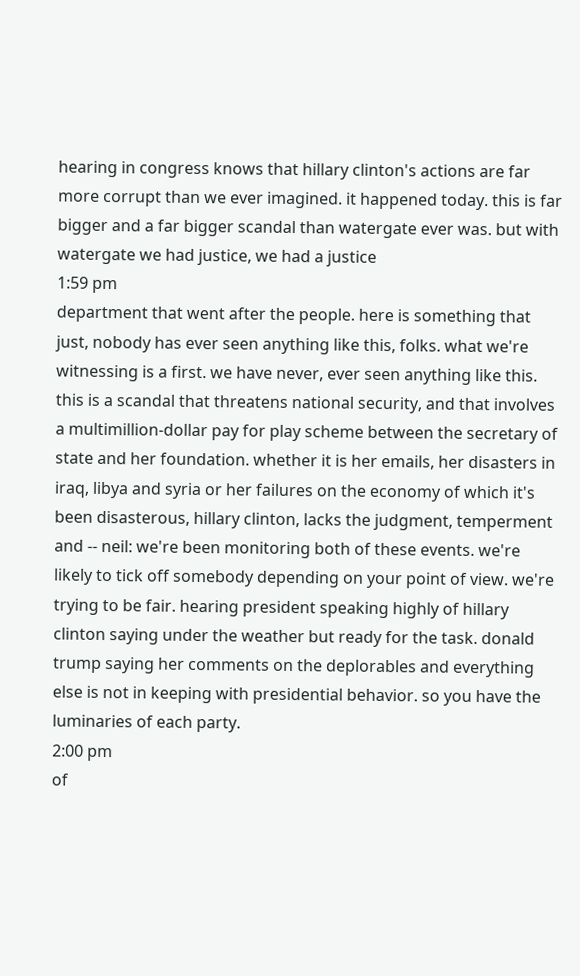hearing in congress knows that hillary clinton's actions are far more corrupt than we ever imagined. it happened today. this is far bigger and a far bigger scandal than watergate ever was. but with watergate we had justice, we had a justice
1:59 pm
department that went after the people. here is something that just, nobody has ever seen anything like this, folks. what we're witnessing is a first. we have never, ever seen anything like this. this is a scandal that threatens national security, and that involves a multimillion-dollar pay for play scheme between the secretary of state and her foundation. whether it is her emails, her disasters in iraq, libya and syria or her failures on the economy of which it's been disasterous, hillary clinton, lacks the judgment, temperment and -- neil: we're been monitoring both of these events. we're likely to tick off somebody depending on your point of view. we're trying to be fair. hearing president speaking highly of hillary clinton saying under the weather but ready for the task. donald trump saying her comments on the deplorables and everything else is not in keeping with presidential behavior. so you have the luminaries of each party.
2:00 pm
of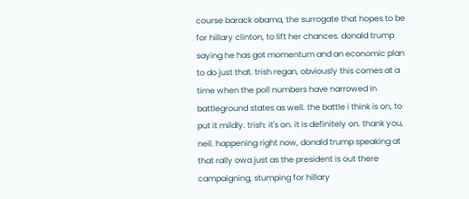course barack obama, the surrogate that hopes to be for hillary clinton, to lift her chances. donald trump saying he has got momentum and an economic plan to do just that. trish regan, obviously this comes at a time when the poll numbers have narrowed in battleground states as well. the battle i think is on, to put it mildly. trish: it's on. it is definitely on. thank you, neil. happening right now, donald trump speaking at that rally owa just as the president is out there campaigning, stumping for hillary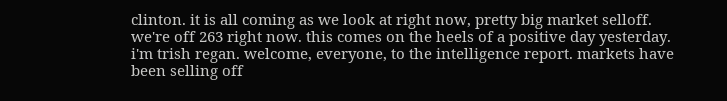clinton. it is all coming as we look at right now, pretty big market selloff. we're off 263 right now. this comes on the heels of a positive day yesterday. i'm trish regan. welcome, everyone, to the intelligence report. markets have been selling off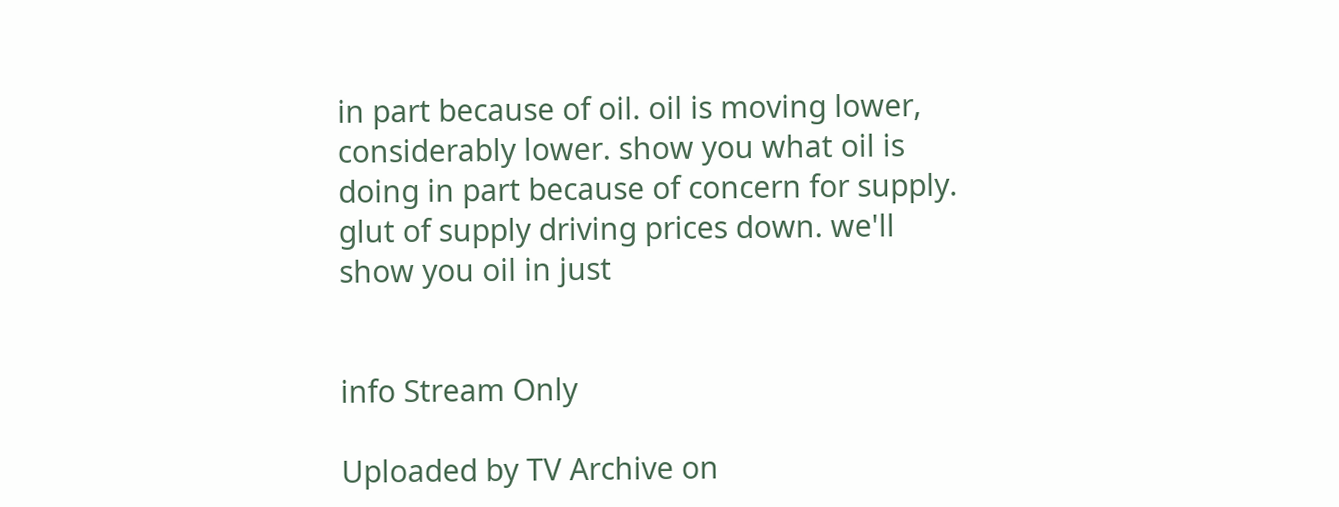in part because of oil. oil is moving lower, considerably lower. show you what oil is doing in part because of concern for supply. glut of supply driving prices down. we'll show you oil in just


info Stream Only

Uploaded by TV Archive on